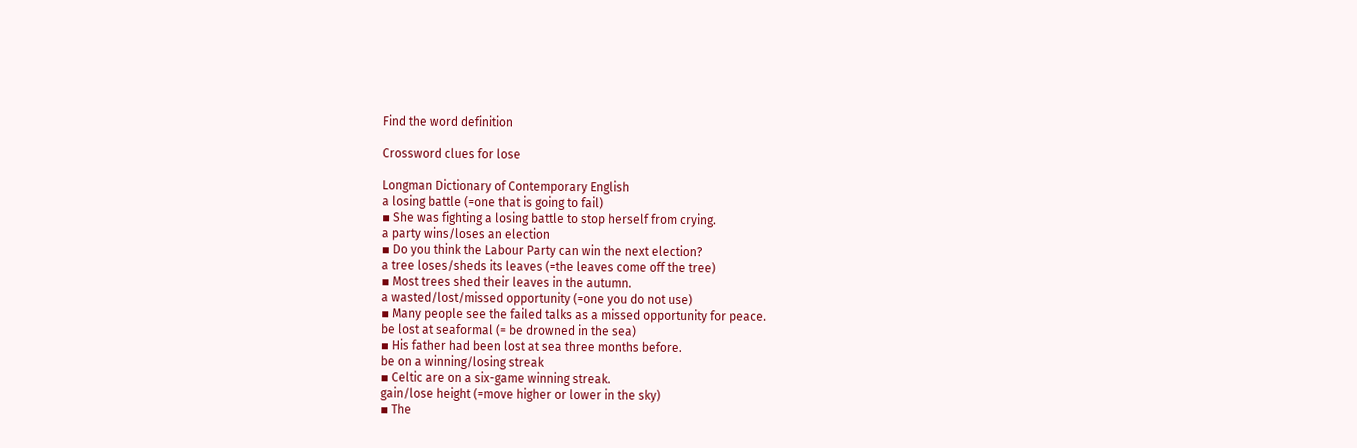Find the word definition

Crossword clues for lose

Longman Dictionary of Contemporary English
a losing battle (=one that is going to fail)
▪ She was fighting a losing battle to stop herself from crying.
a party wins/loses an election
▪ Do you think the Labour Party can win the next election?
a tree loses/sheds its leaves (=the leaves come off the tree)
▪ Most trees shed their leaves in the autumn.
a wasted/lost/missed opportunity (=one you do not use)
▪ Many people see the failed talks as a missed opportunity for peace.
be lost at seaformal (= be drowned in the sea)
▪ His father had been lost at sea three months before.
be on a winning/losing streak
▪ Celtic are on a six-game winning streak.
gain/lose height (=move higher or lower in the sky)
▪ The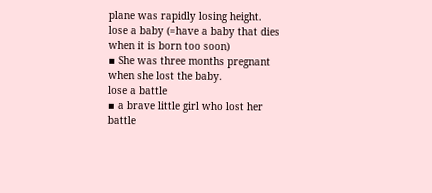plane was rapidly losing height.
lose a baby (=have a baby that dies when it is born too soon)
▪ She was three months pregnant when she lost the baby.
lose a battle
▪ a brave little girl who lost her battle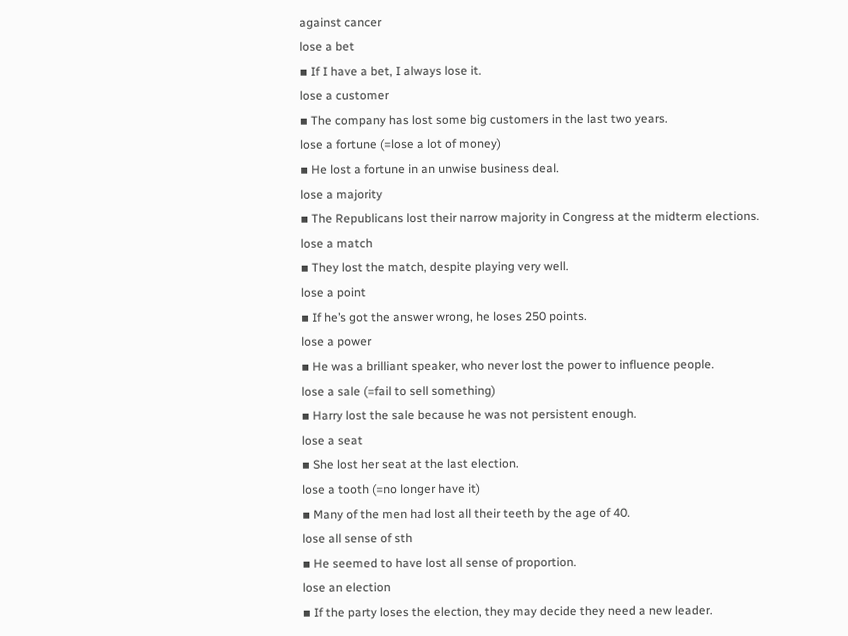against cancer
lose a bet
▪ If I have a bet, I always lose it.
lose a customer
▪ The company has lost some big customers in the last two years.
lose a fortune (=lose a lot of money)
▪ He lost a fortune in an unwise business deal.
lose a majority
▪ The Republicans lost their narrow majority in Congress at the midterm elections.
lose a match
▪ They lost the match, despite playing very well.
lose a point
▪ If he’s got the answer wrong, he loses 250 points.
lose a power
▪ He was a brilliant speaker, who never lost the power to influence people.
lose a sale (=fail to sell something)
▪ Harry lost the sale because he was not persistent enough.
lose a seat
▪ She lost her seat at the last election.
lose a tooth (=no longer have it)
▪ Many of the men had lost all their teeth by the age of 40.
lose all sense of sth
▪ He seemed to have lost all sense of proportion.
lose an election
▪ If the party loses the election, they may decide they need a new leader.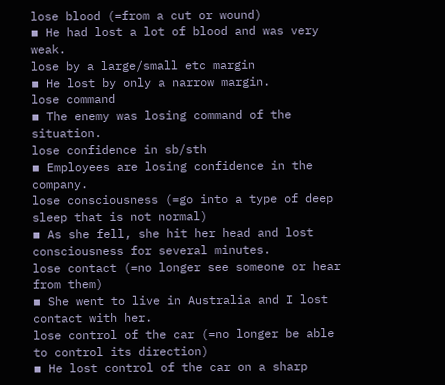lose blood (=from a cut or wound)
▪ He had lost a lot of blood and was very weak.
lose by a large/small etc margin
▪ He lost by only a narrow margin.
lose command
▪ The enemy was losing command of the situation.
lose confidence in sb/sth
▪ Employees are losing confidence in the company.
lose consciousness (=go into a type of deep sleep that is not normal)
▪ As she fell, she hit her head and lost consciousness for several minutes.
lose contact (=no longer see someone or hear from them)
▪ She went to live in Australia and I lost contact with her.
lose control of the car (=no longer be able to control its direction)
▪ He lost control of the car on a sharp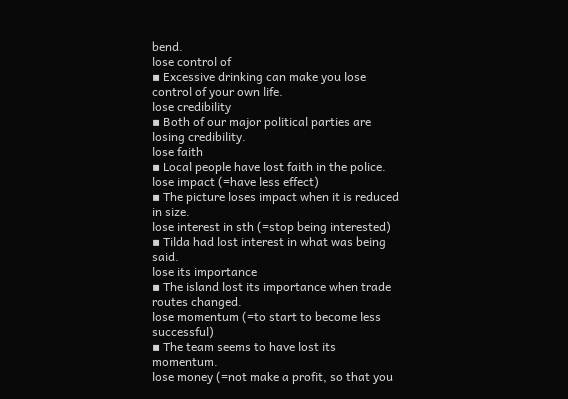bend.
lose control of
▪ Excessive drinking can make you lose control of your own life.
lose credibility
▪ Both of our major political parties are losing credibility.
lose faith
▪ Local people have lost faith in the police.
lose impact (=have less effect)
▪ The picture loses impact when it is reduced in size.
lose interest in sth (=stop being interested)
▪ Tilda had lost interest in what was being said.
lose its importance
▪ The island lost its importance when trade routes changed.
lose momentum (=to start to become less successful)
▪ The team seems to have lost its momentum.
lose money (=not make a profit, so that you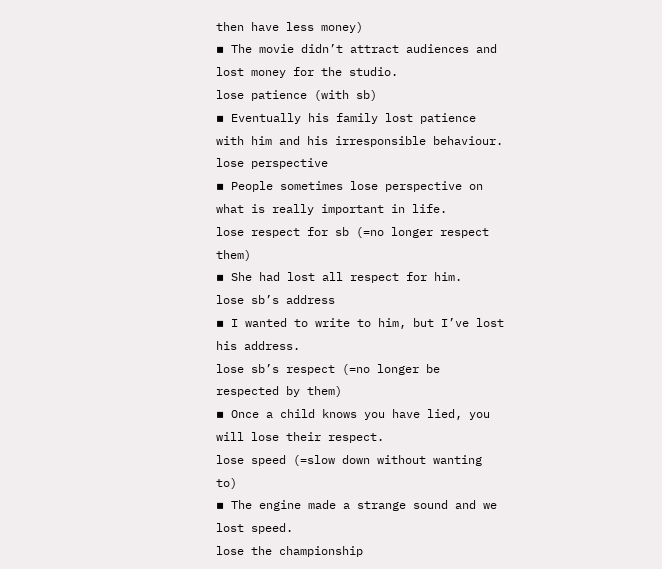then have less money)
▪ The movie didn’t attract audiences and lost money for the studio.
lose patience (with sb)
▪ Eventually his family lost patience with him and his irresponsible behaviour.
lose perspective
▪ People sometimes lose perspective on what is really important in life.
lose respect for sb (=no longer respect them)
▪ She had lost all respect for him.
lose sb’s address
▪ I wanted to write to him, but I’ve lost his address.
lose sb’s respect (=no longer be respected by them)
▪ Once a child knows you have lied, you will lose their respect.
lose speed (=slow down without wanting to)
▪ The engine made a strange sound and we lost speed.
lose the championship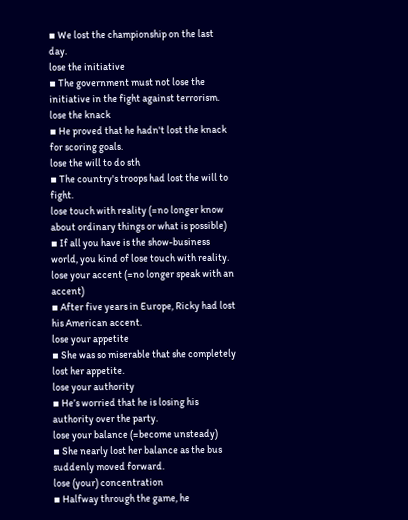▪ We lost the championship on the last day.
lose the initiative
▪ The government must not lose the initiative in the fight against terrorism.
lose the knack
▪ He proved that he hadn't lost the knack for scoring goals.
lose the will to do sth
▪ The country's troops had lost the will to fight.
lose touch with reality (=no longer know about ordinary things or what is possible)
▪ If all you have is the show-business world, you kind of lose touch with reality.
lose your accent (=no longer speak with an accent)
▪ After five years in Europe, Ricky had lost his American accent.
lose your appetite
▪ She was so miserable that she completely lost her appetite.
lose your authority
▪ He’s worried that he is losing his authority over the party.
lose your balance (=become unsteady)
▪ She nearly lost her balance as the bus suddenly moved forward.
lose (your) concentration
▪ Halfway through the game, he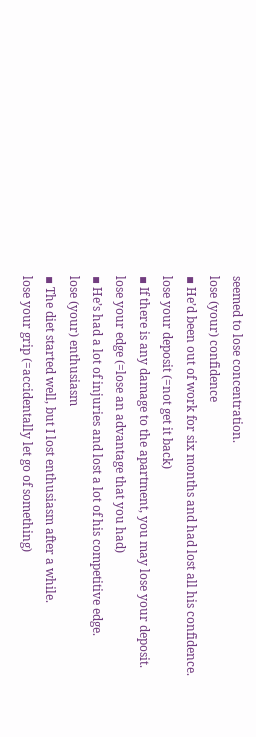seemed to lose concentration.
lose (your) confidence
▪ He’d been out of work for six months and had lost all his confidence.
lose your deposit (=not get it back)
▪ If there is any damage to the apartment, you may lose your deposit.
lose your edge (=lose an advantage that you had)
▪ He’s had a lot of injuries and lost a lot of his competitive edge.
lose (your) enthusiasm
▪ The diet started well, but I lost enthusiasm after a while.
lose your grip (=accidentally let go of something)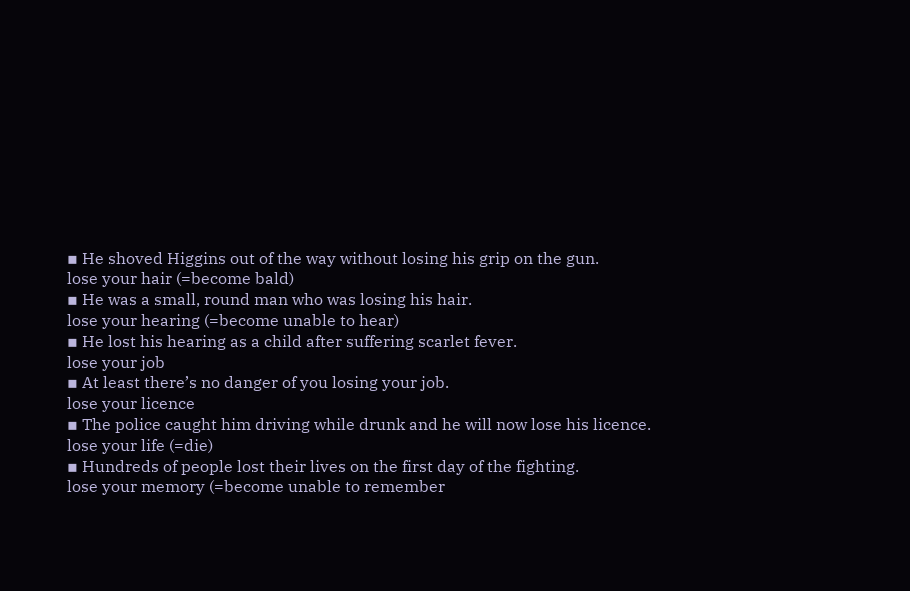▪ He shoved Higgins out of the way without losing his grip on the gun.
lose your hair (=become bald)
▪ He was a small, round man who was losing his hair.
lose your hearing (=become unable to hear)
▪ He lost his hearing as a child after suffering scarlet fever.
lose your job
▪ At least there’s no danger of you losing your job.
lose your licence
▪ The police caught him driving while drunk and he will now lose his licence.
lose your life (=die)
▪ Hundreds of people lost their lives on the first day of the fighting.
lose your memory (=become unable to remember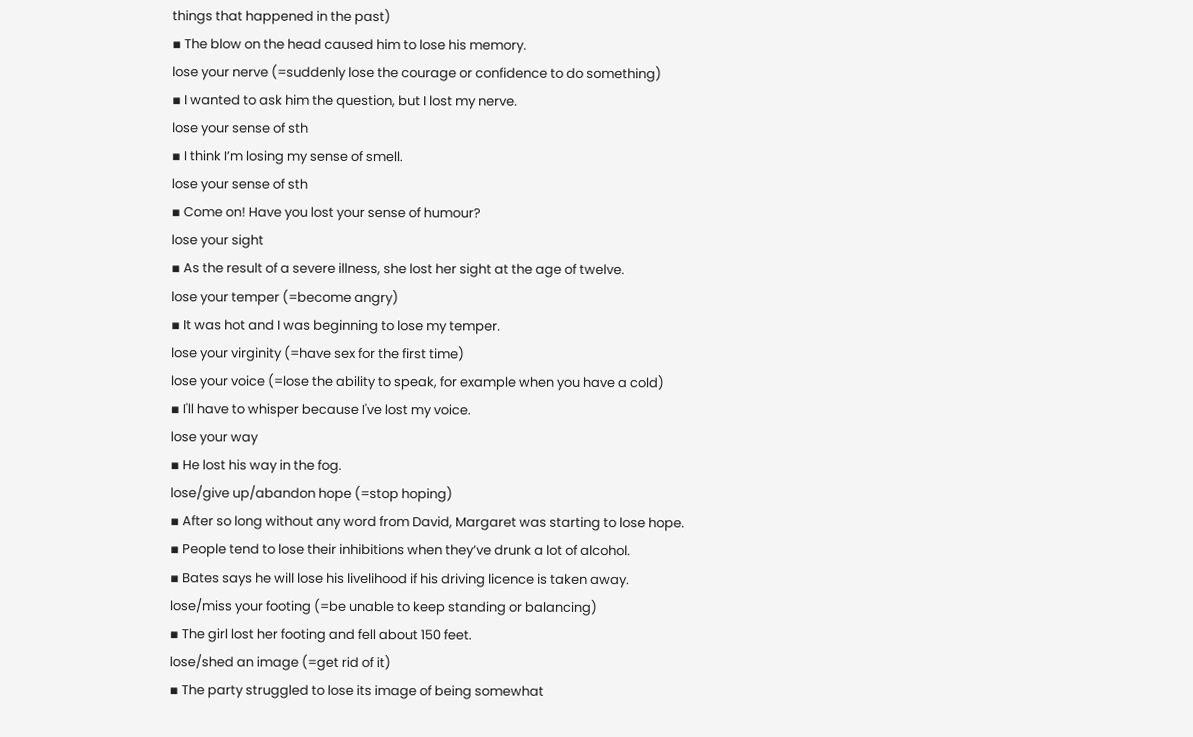things that happened in the past)
▪ The blow on the head caused him to lose his memory.
lose your nerve (=suddenly lose the courage or confidence to do something)
▪ I wanted to ask him the question, but I lost my nerve.
lose your sense of sth
▪ I think I’m losing my sense of smell.
lose your sense of sth
▪ Come on! Have you lost your sense of humour?
lose your sight
▪ As the result of a severe illness, she lost her sight at the age of twelve.
lose your temper (=become angry)
▪ It was hot and I was beginning to lose my temper.
lose your virginity (=have sex for the first time)
lose your voice (=lose the ability to speak, for example when you have a cold)
▪ I'll have to whisper because I've lost my voice.
lose your way
▪ He lost his way in the fog.
lose/give up/abandon hope (=stop hoping)
▪ After so long without any word from David, Margaret was starting to lose hope.
▪ People tend to lose their inhibitions when they’ve drunk a lot of alcohol.
▪ Bates says he will lose his livelihood if his driving licence is taken away.
lose/miss your footing (=be unable to keep standing or balancing)
▪ The girl lost her footing and fell about 150 feet.
lose/shed an image (=get rid of it)
▪ The party struggled to lose its image of being somewhat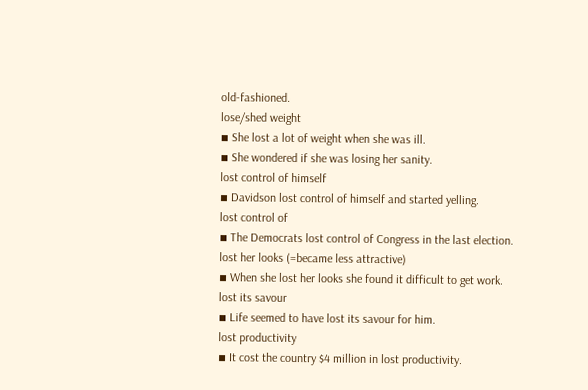old-fashioned.
lose/shed weight
▪ She lost a lot of weight when she was ill.
▪ She wondered if she was losing her sanity.
lost control of himself
▪ Davidson lost control of himself and started yelling.
lost control of
▪ The Democrats lost control of Congress in the last election.
lost her looks (=became less attractive)
▪ When she lost her looks she found it difficult to get work.
lost its savour
▪ Life seemed to have lost its savour for him.
lost productivity
▪ It cost the country $4 million in lost productivity.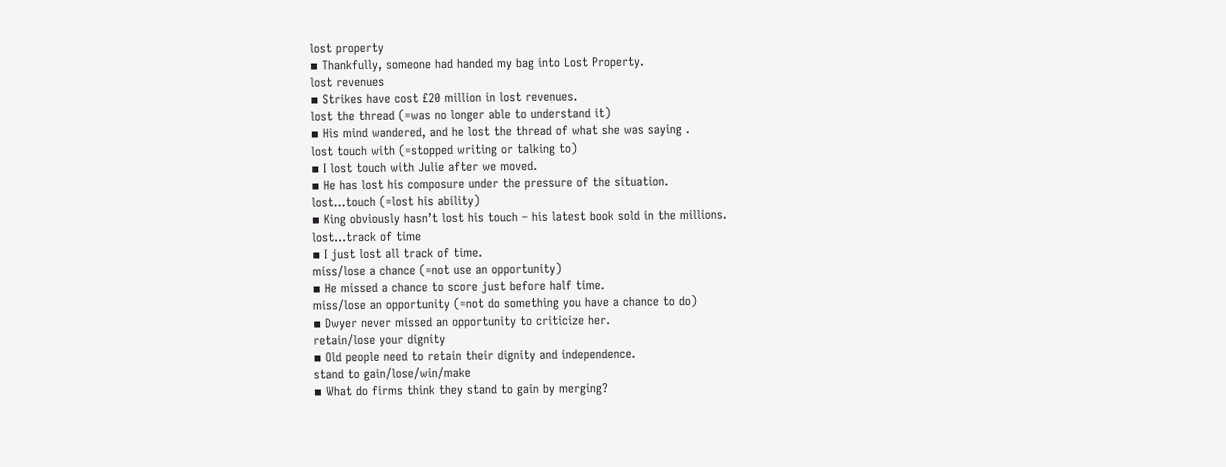lost property
▪ Thankfully, someone had handed my bag into Lost Property.
lost revenues
▪ Strikes have cost £20 million in lost revenues.
lost the thread (=was no longer able to understand it)
▪ His mind wandered, and he lost the thread of what she was saying .
lost touch with (=stopped writing or talking to)
▪ I lost touch with Julie after we moved.
▪ He has lost his composure under the pressure of the situation.
lost...touch (=lost his ability)
▪ King obviously hasn’t lost his touch – his latest book sold in the millions.
lost...track of time
▪ I just lost all track of time.
miss/lose a chance (=not use an opportunity)
▪ He missed a chance to score just before half time.
miss/lose an opportunity (=not do something you have a chance to do)
▪ Dwyer never missed an opportunity to criticize her.
retain/lose your dignity
▪ Old people need to retain their dignity and independence.
stand to gain/lose/win/make
▪ What do firms think they stand to gain by merging?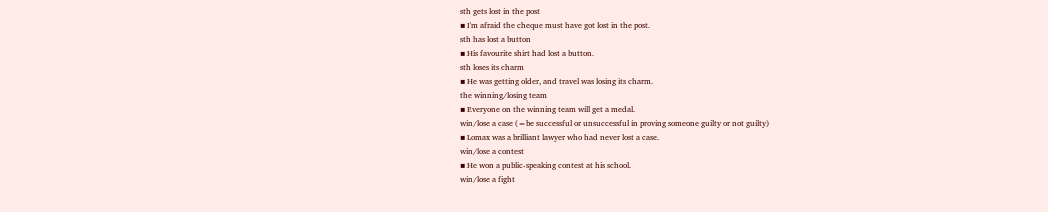sth gets lost in the post
▪ I'm afraid the cheque must have got lost in the post.
sth has lost a button
▪ His favourite shirt had lost a button.
sth loses its charm
▪ He was getting older, and travel was losing its charm.
the winning/losing team
▪ Everyone on the winning team will get a medal.
win/lose a case (=be successful or unsuccessful in proving someone guilty or not guilty)
▪ Lomax was a brilliant lawyer who had never lost a case.
win/lose a contest
▪ He won a public-speaking contest at his school.
win/lose a fight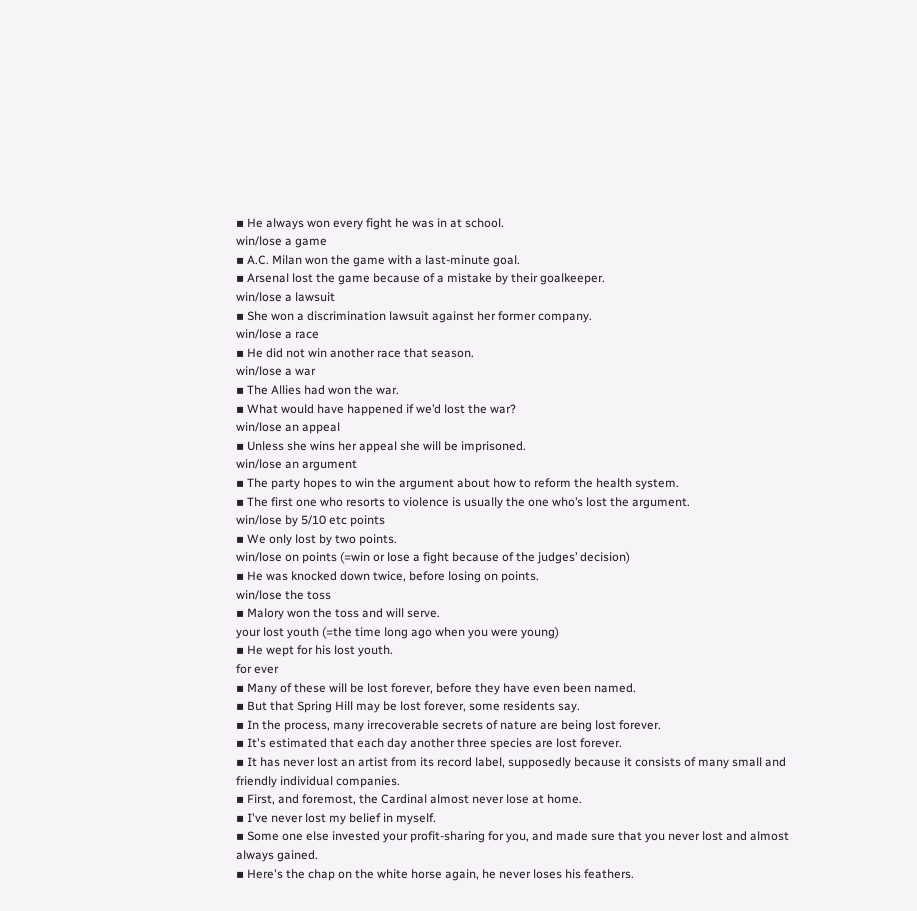▪ He always won every fight he was in at school.
win/lose a game
▪ A.C. Milan won the game with a last-minute goal.
▪ Arsenal lost the game because of a mistake by their goalkeeper.
win/lose a lawsuit
▪ She won a discrimination lawsuit against her former company.
win/lose a race
▪ He did not win another race that season.
win/lose a war
▪ The Allies had won the war.
▪ What would have happened if we’d lost the war?
win/lose an appeal
▪ Unless she wins her appeal she will be imprisoned.
win/lose an argument
▪ The party hopes to win the argument about how to reform the health system.
▪ The first one who resorts to violence is usually the one who’s lost the argument.
win/lose by 5/10 etc points
▪ We only lost by two points.
win/lose on points (=win or lose a fight because of the judges’ decision)
▪ He was knocked down twice, before losing on points.
win/lose the toss
▪ Malory won the toss and will serve.
your lost youth (=the time long ago when you were young)
▪ He wept for his lost youth.
for ever
▪ Many of these will be lost forever, before they have even been named.
▪ But that Spring Hill may be lost forever, some residents say.
▪ In the process, many irrecoverable secrets of nature are being lost forever.
▪ It's estimated that each day another three species are lost forever.
▪ It has never lost an artist from its record label, supposedly because it consists of many small and friendly individual companies.
▪ First, and foremost, the Cardinal almost never lose at home.
▪ I've never lost my belief in myself.
▪ Some one else invested your profit-sharing for you, and made sure that you never lost and almost always gained.
▪ Here's the chap on the white horse again, he never loses his feathers.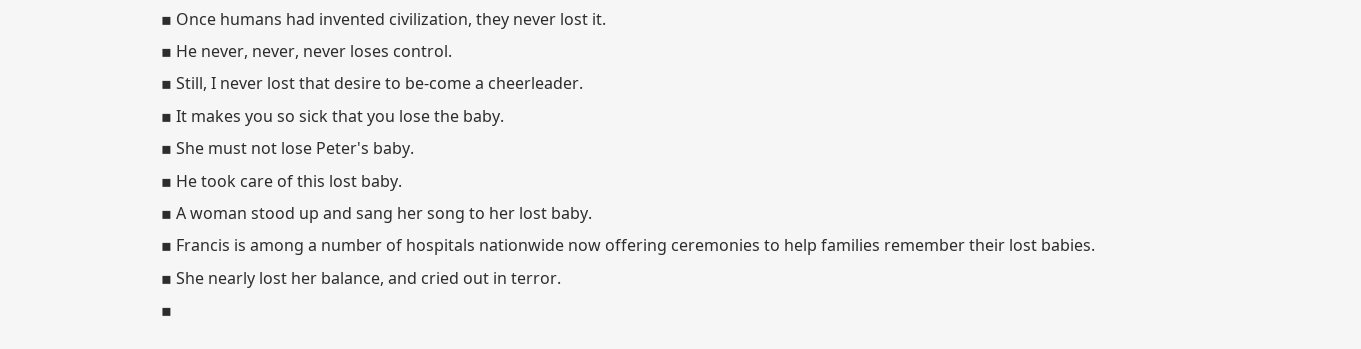▪ Once humans had invented civilization, they never lost it.
▪ He never, never, never loses control.
▪ Still, I never lost that desire to be-come a cheerleader.
▪ It makes you so sick that you lose the baby.
▪ She must not lose Peter's baby.
▪ He took care of this lost baby.
▪ A woman stood up and sang her song to her lost baby.
▪ Francis is among a number of hospitals nationwide now offering ceremonies to help families remember their lost babies.
▪ She nearly lost her balance, and cried out in terror.
▪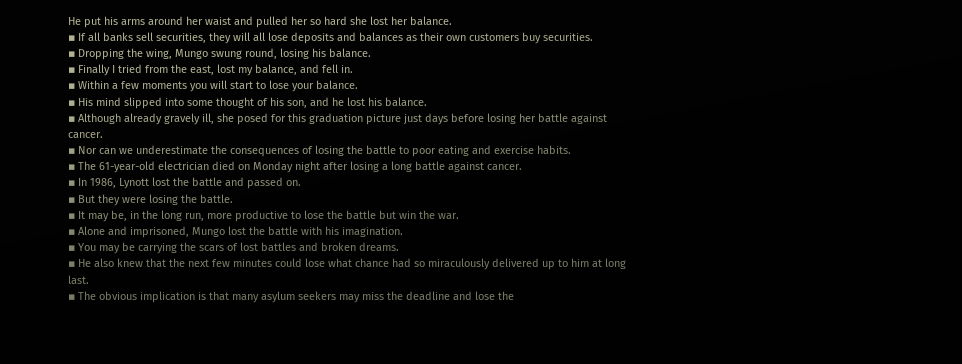He put his arms around her waist and pulled her so hard she lost her balance.
▪ If all banks sell securities, they will all lose deposits and balances as their own customers buy securities.
▪ Dropping the wing, Mungo swung round, losing his balance.
▪ Finally I tried from the east, lost my balance, and fell in.
▪ Within a few moments you will start to lose your balance.
▪ His mind slipped into some thought of his son, and he lost his balance.
▪ Although already gravely ill, she posed for this graduation picture just days before losing her battle against cancer.
▪ Nor can we underestimate the consequences of losing the battle to poor eating and exercise habits.
▪ The 61-year-old electrician died on Monday night after losing a long battle against cancer.
▪ In 1986, Lynott lost the battle and passed on.
▪ But they were losing the battle.
▪ It may be, in the long run, more productive to lose the battle but win the war.
▪ Alone and imprisoned, Mungo lost the battle with his imagination.
▪ You may be carrying the scars of lost battles and broken dreams.
▪ He also knew that the next few minutes could lose what chance had so miraculously delivered up to him at long last.
▪ The obvious implication is that many asylum seekers may miss the deadline and lose the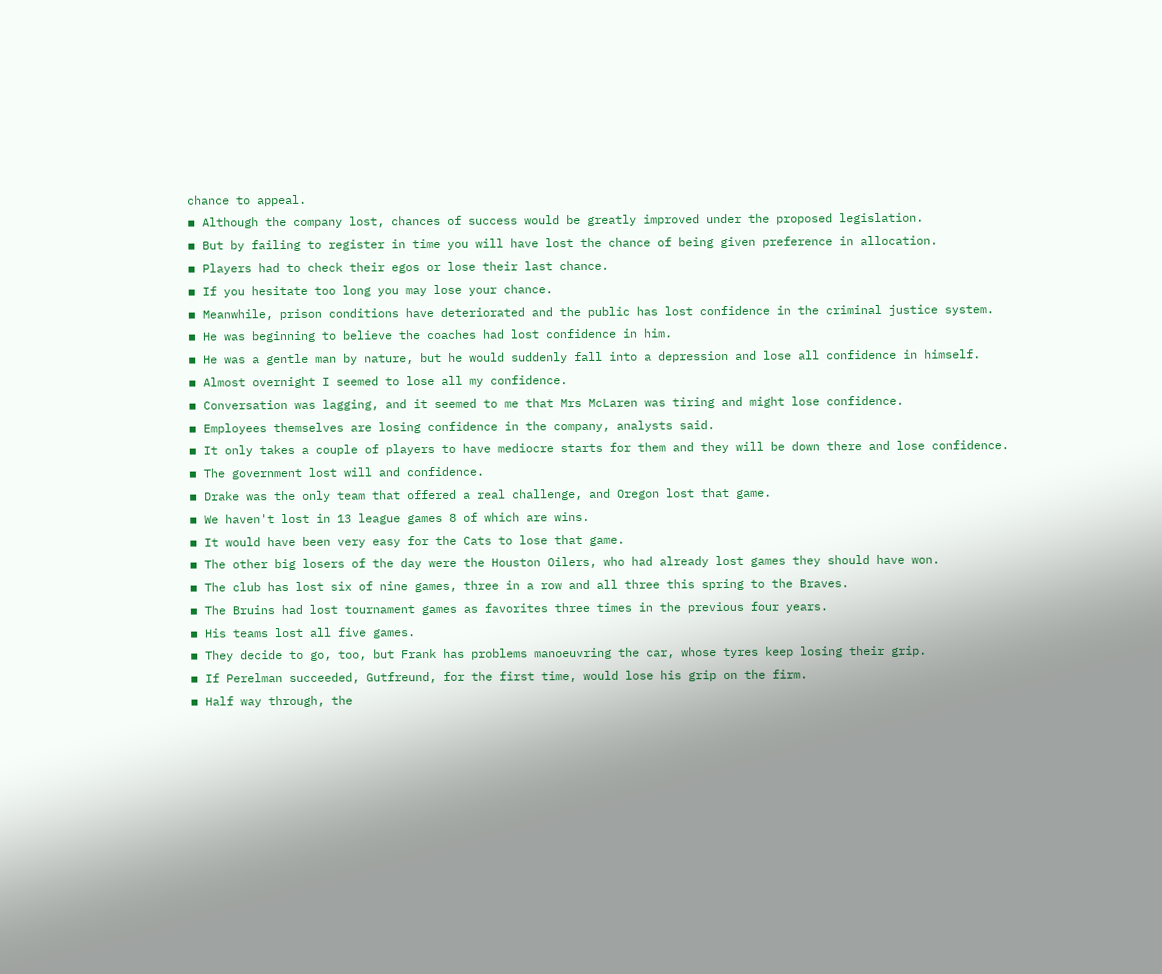chance to appeal.
▪ Although the company lost, chances of success would be greatly improved under the proposed legislation.
▪ But by failing to register in time you will have lost the chance of being given preference in allocation.
▪ Players had to check their egos or lose their last chance.
▪ If you hesitate too long you may lose your chance.
▪ Meanwhile, prison conditions have deteriorated and the public has lost confidence in the criminal justice system.
▪ He was beginning to believe the coaches had lost confidence in him.
▪ He was a gentle man by nature, but he would suddenly fall into a depression and lose all confidence in himself.
▪ Almost overnight I seemed to lose all my confidence.
▪ Conversation was lagging, and it seemed to me that Mrs McLaren was tiring and might lose confidence.
▪ Employees themselves are losing confidence in the company, analysts said.
▪ It only takes a couple of players to have mediocre starts for them and they will be down there and lose confidence.
▪ The government lost will and confidence.
▪ Drake was the only team that offered a real challenge, and Oregon lost that game.
▪ We haven't lost in 13 league games 8 of which are wins.
▪ It would have been very easy for the Cats to lose that game.
▪ The other big losers of the day were the Houston Oilers, who had already lost games they should have won.
▪ The club has lost six of nine games, three in a row and all three this spring to the Braves.
▪ The Bruins had lost tournament games as favorites three times in the previous four years.
▪ His teams lost all five games.
▪ They decide to go, too, but Frank has problems manoeuvring the car, whose tyres keep losing their grip.
▪ If Perelman succeeded, Gutfreund, for the first time, would lose his grip on the firm.
▪ Half way through, the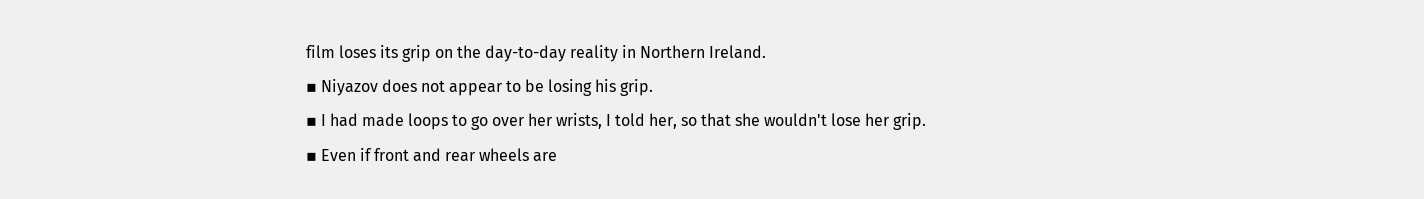film loses its grip on the day-to-day reality in Northern Ireland.
▪ Niyazov does not appear to be losing his grip.
▪ I had made loops to go over her wrists, I told her, so that she wouldn't lose her grip.
▪ Even if front and rear wheels are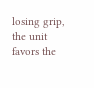losing grip, the unit favors the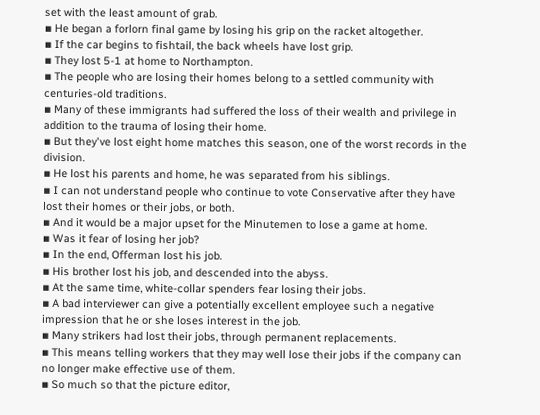set with the least amount of grab.
▪ He began a forlorn final game by losing his grip on the racket altogether.
▪ If the car begins to fishtail, the back wheels have lost grip.
▪ They lost 5-1 at home to Northampton.
▪ The people who are losing their homes belong to a settled community with centuries-old traditions.
▪ Many of these immigrants had suffered the loss of their wealth and privilege in addition to the trauma of losing their home.
▪ But they've lost eight home matches this season, one of the worst records in the division.
▪ He lost his parents and home, he was separated from his siblings.
▪ I can not understand people who continue to vote Conservative after they have lost their homes or their jobs, or both.
▪ And it would be a major upset for the Minutemen to lose a game at home.
▪ Was it fear of losing her job?
▪ In the end, Offerman lost his job.
▪ His brother lost his job, and descended into the abyss.
▪ At the same time, white-collar spenders fear losing their jobs.
▪ A bad interviewer can give a potentially excellent employee such a negative impression that he or she loses interest in the job.
▪ Many strikers had lost their jobs, through permanent replacements.
▪ This means telling workers that they may well lose their jobs if the company can no longer make effective use of them.
▪ So much so that the picture editor,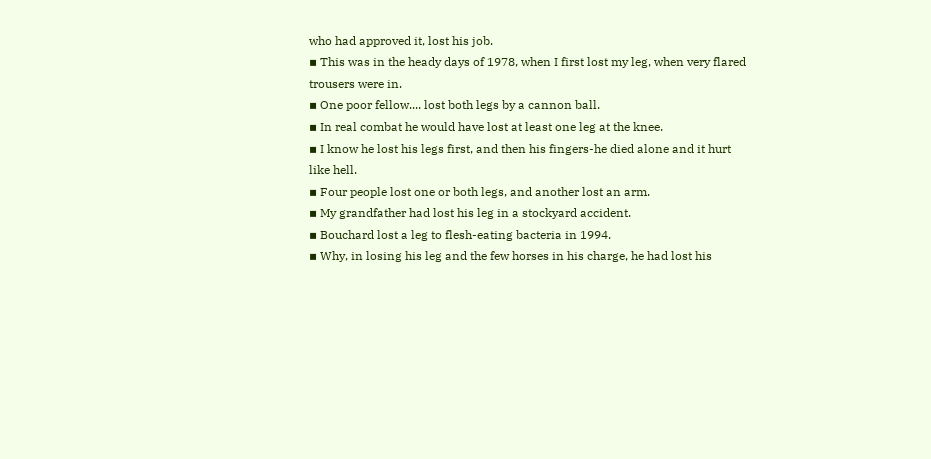who had approved it, lost his job.
▪ This was in the heady days of 1978, when I first lost my leg, when very flared trousers were in.
▪ One poor fellow.... lost both legs by a cannon ball.
▪ In real combat he would have lost at least one leg at the knee.
▪ I know he lost his legs first, and then his fingers-he died alone and it hurt like hell.
▪ Four people lost one or both legs, and another lost an arm.
▪ My grandfather had lost his leg in a stockyard accident.
▪ Bouchard lost a leg to flesh-eating bacteria in 1994.
▪ Why, in losing his leg and the few horses in his charge, he had lost his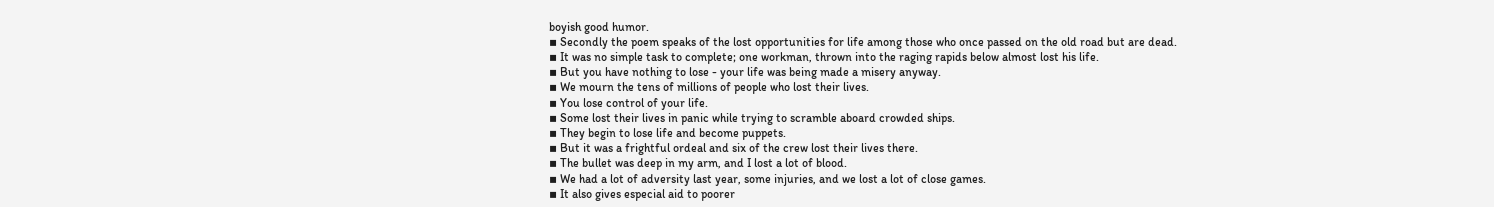boyish good humor.
▪ Secondly the poem speaks of the lost opportunities for life among those who once passed on the old road but are dead.
▪ It was no simple task to complete; one workman, thrown into the raging rapids below almost lost his life.
▪ But you have nothing to lose - your life was being made a misery anyway.
▪ We mourn the tens of millions of people who lost their lives.
▪ You lose control of your life.
▪ Some lost their lives in panic while trying to scramble aboard crowded ships.
▪ They begin to lose life and become puppets.
▪ But it was a frightful ordeal and six of the crew lost their lives there.
▪ The bullet was deep in my arm, and I lost a lot of blood.
▪ We had a lot of adversity last year, some injuries, and we lost a lot of close games.
▪ It also gives especial aid to poorer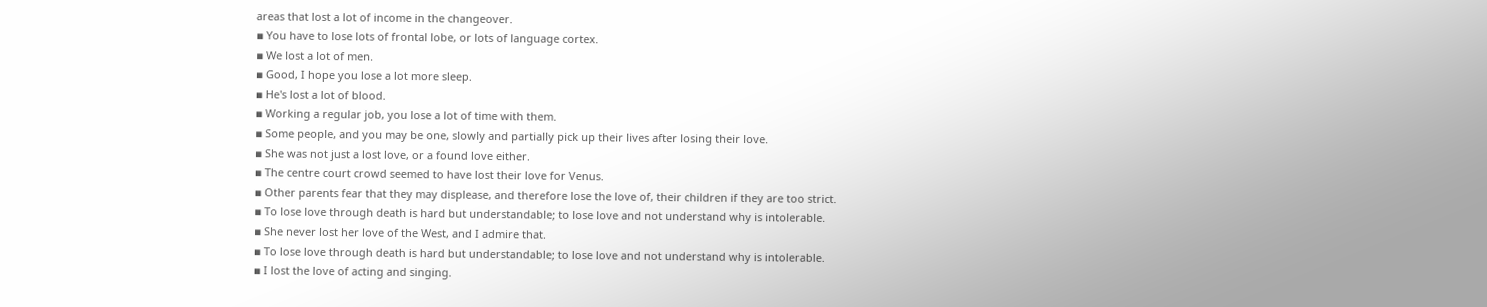areas that lost a lot of income in the changeover.
▪ You have to lose lots of frontal lobe, or lots of language cortex.
▪ We lost a lot of men.
▪ Good, I hope you lose a lot more sleep.
▪ He's lost a lot of blood.
▪ Working a regular job, you lose a lot of time with them.
▪ Some people, and you may be one, slowly and partially pick up their lives after losing their love.
▪ She was not just a lost love, or a found love either.
▪ The centre court crowd seemed to have lost their love for Venus.
▪ Other parents fear that they may displease, and therefore lose the love of, their children if they are too strict.
▪ To lose love through death is hard but understandable; to lose love and not understand why is intolerable.
▪ She never lost her love of the West, and I admire that.
▪ To lose love through death is hard but understandable; to lose love and not understand why is intolerable.
▪ I lost the love of acting and singing.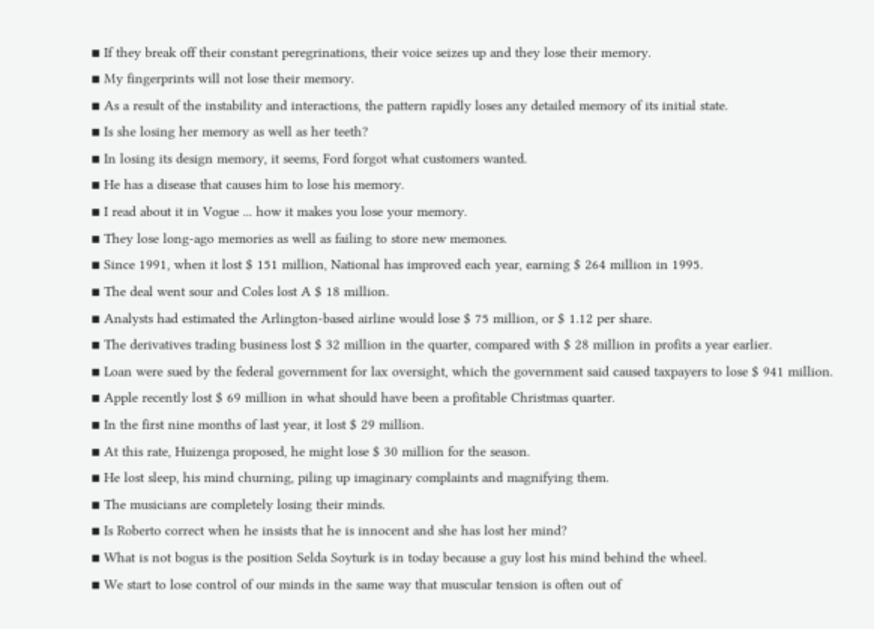▪ If they break off their constant peregrinations, their voice seizes up and they lose their memory.
▪ My fingerprints will not lose their memory.
▪ As a result of the instability and interactions, the pattern rapidly loses any detailed memory of its initial state.
▪ Is she losing her memory as well as her teeth?
▪ In losing its design memory, it seems, Ford forgot what customers wanted.
▪ He has a disease that causes him to lose his memory.
▪ I read about it in Vogue ... how it makes you lose your memory.
▪ They lose long-ago memories as well as failing to store new memones.
▪ Since 1991, when it lost $ 151 million, National has improved each year, earning $ 264 million in 1995.
▪ The deal went sour and Coles lost A $ 18 million.
▪ Analysts had estimated the Arlington-based airline would lose $ 75 million, or $ 1.12 per share.
▪ The derivatives trading business lost $ 32 million in the quarter, compared with $ 28 million in profits a year earlier.
▪ Loan were sued by the federal government for lax oversight, which the government said caused taxpayers to lose $ 941 million.
▪ Apple recently lost $ 69 million in what should have been a profitable Christmas quarter.
▪ In the first nine months of last year, it lost $ 29 million.
▪ At this rate, Huizenga proposed, he might lose $ 30 million for the season.
▪ He lost sleep, his mind churning, piling up imaginary complaints and magnifying them.
▪ The musicians are completely losing their minds.
▪ Is Roberto correct when he insists that he is innocent and she has lost her mind?
▪ What is not bogus is the position Selda Soyturk is in today because a guy lost his mind behind the wheel.
▪ We start to lose control of our minds in the same way that muscular tension is often out of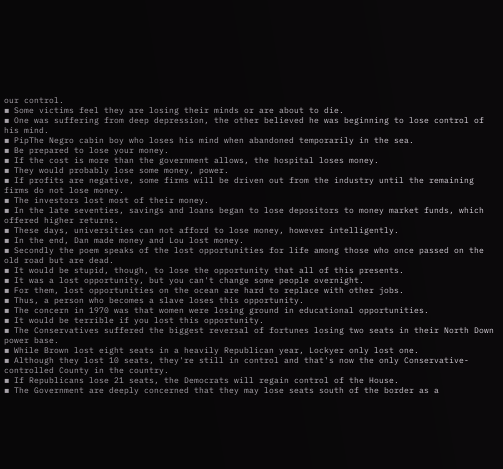our control.
▪ Some victims feel they are losing their minds or are about to die.
▪ One was suffering from deep depression, the other believed he was beginning to lose control of his mind.
▪ PipThe Negro cabin boy who loses his mind when abandoned temporarily in the sea.
▪ Be prepared to lose your money.
▪ If the cost is more than the government allows, the hospital loses money.
▪ They would probably lose some money, power.
▪ If profits are negative, some firms will be driven out from the industry until the remaining firms do not lose money.
▪ The investors lost most of their money.
▪ In the late seventies, savings and loans began to lose depositors to money market funds, which offered higher returns.
▪ These days, universities can not afford to lose money, however intelligently.
▪ In the end, Dan made money and Lou lost money.
▪ Secondly the poem speaks of the lost opportunities for life among those who once passed on the old road but are dead.
▪ It would be stupid, though, to lose the opportunity that all of this presents.
▪ It was a lost opportunity, but you can't change some people overnight.
▪ For them, lost opportunities on the ocean are hard to replace with other jobs.
▪ Thus, a person who becomes a slave loses this opportunity.
▪ The concern in 1970 was that women were losing ground in educational opportunities.
▪ It would be terrible if you lost this opportunity.
▪ The Conservatives suffered the biggest reversal of fortunes losing two seats in their North Down power base.
▪ While Brown lost eight seats in a heavily Republican year, Lockyer only lost one.
▪ Although they lost 10 seats, they're still in control and that's now the only Conservative-controlled County in the country.
▪ If Republicans lose 21 seats, the Democrats will regain control of the House.
▪ The Government are deeply concerned that they may lose seats south of the border as a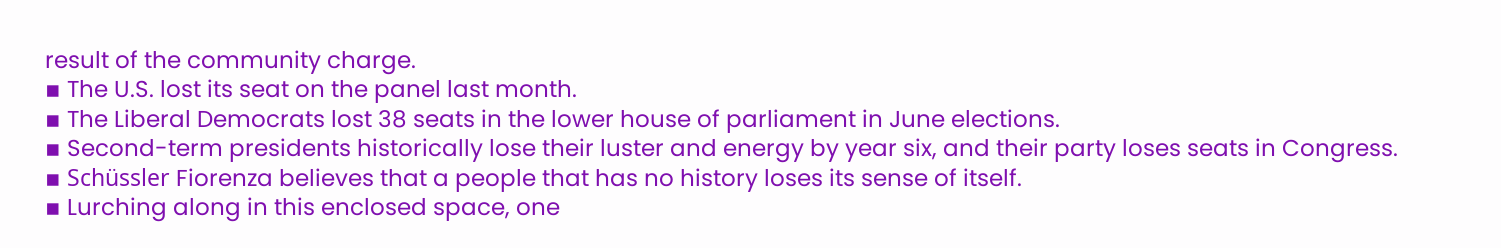result of the community charge.
▪ The U.S. lost its seat on the panel last month.
▪ The Liberal Democrats lost 38 seats in the lower house of parliament in June elections.
▪ Second-term presidents historically lose their luster and energy by year six, and their party loses seats in Congress.
▪ Schüssler Fiorenza believes that a people that has no history loses its sense of itself.
▪ Lurching along in this enclosed space, one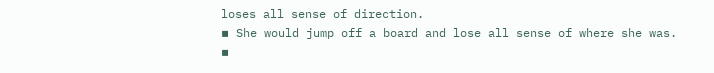loses all sense of direction.
▪ She would jump off a board and lose all sense of where she was.
▪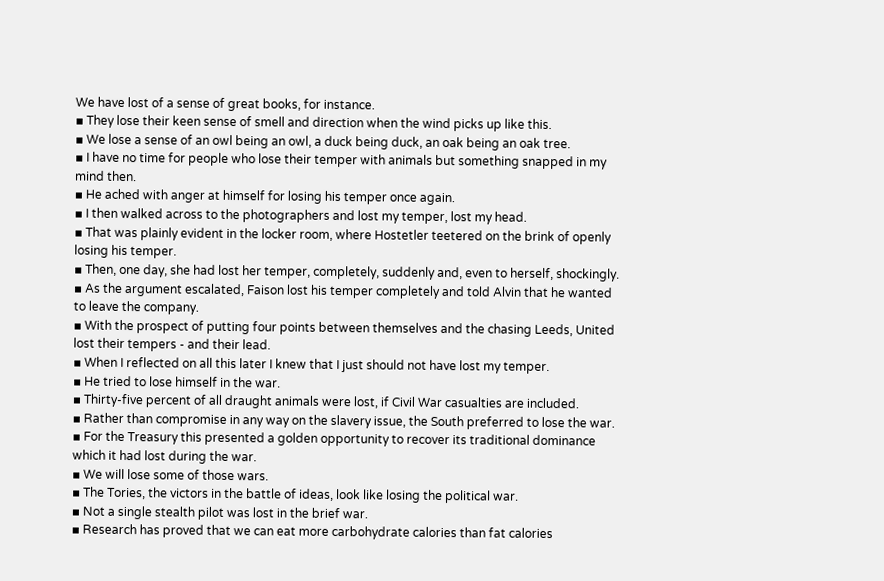We have lost of a sense of great books, for instance.
▪ They lose their keen sense of smell and direction when the wind picks up like this.
▪ We lose a sense of an owl being an owl, a duck being duck, an oak being an oak tree.
▪ I have no time for people who lose their temper with animals but something snapped in my mind then.
▪ He ached with anger at himself for losing his temper once again.
▪ I then walked across to the photographers and lost my temper, lost my head.
▪ That was plainly evident in the locker room, where Hostetler teetered on the brink of openly losing his temper.
▪ Then, one day, she had lost her temper, completely, suddenly and, even to herself, shockingly.
▪ As the argument escalated, Faison lost his temper completely and told Alvin that he wanted to leave the company.
▪ With the prospect of putting four points between themselves and the chasing Leeds, United lost their tempers - and their lead.
▪ When I reflected on all this later I knew that I just should not have lost my temper.
▪ He tried to lose himself in the war.
▪ Thirty-five percent of all draught animals were lost, if Civil War casualties are included.
▪ Rather than compromise in any way on the slavery issue, the South preferred to lose the war.
▪ For the Treasury this presented a golden opportunity to recover its traditional dominance which it had lost during the war.
▪ We will lose some of those wars.
▪ The Tories, the victors in the battle of ideas, look like losing the political war.
▪ Not a single stealth pilot was lost in the brief war.
▪ Research has proved that we can eat more carbohydrate calories than fat calories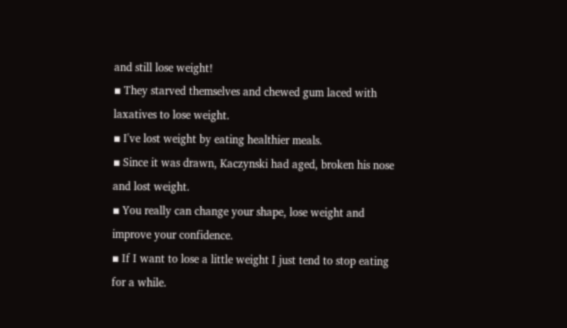and still lose weight!
▪ They starved themselves and chewed gum laced with laxatives to lose weight.
▪ I've lost weight by eating healthier meals.
▪ Since it was drawn, Kaczynski had aged, broken his nose and lost weight.
▪ You really can change your shape, lose weight and improve your confidence.
▪ If I want to lose a little weight I just tend to stop eating for a while.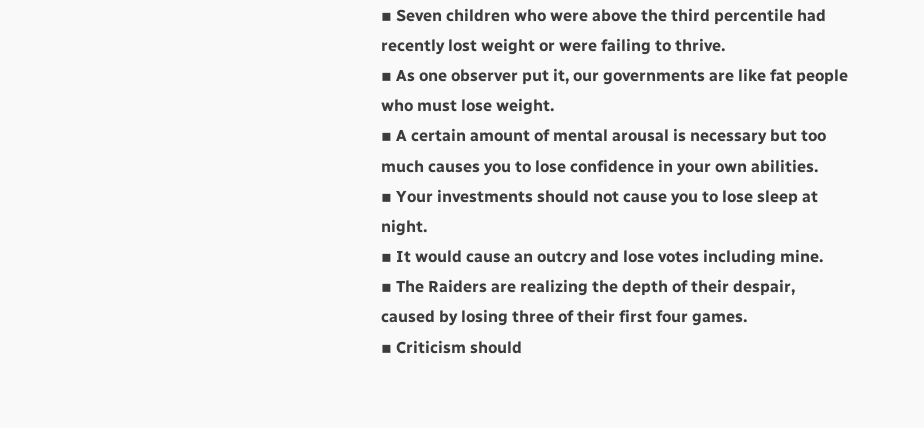▪ Seven children who were above the third percentile had recently lost weight or were failing to thrive.
▪ As one observer put it, our governments are like fat people who must lose weight.
▪ A certain amount of mental arousal is necessary but too much causes you to lose confidence in your own abilities.
▪ Your investments should not cause you to lose sleep at night.
▪ It would cause an outcry and lose votes including mine.
▪ The Raiders are realizing the depth of their despair, caused by losing three of their first four games.
▪ Criticism should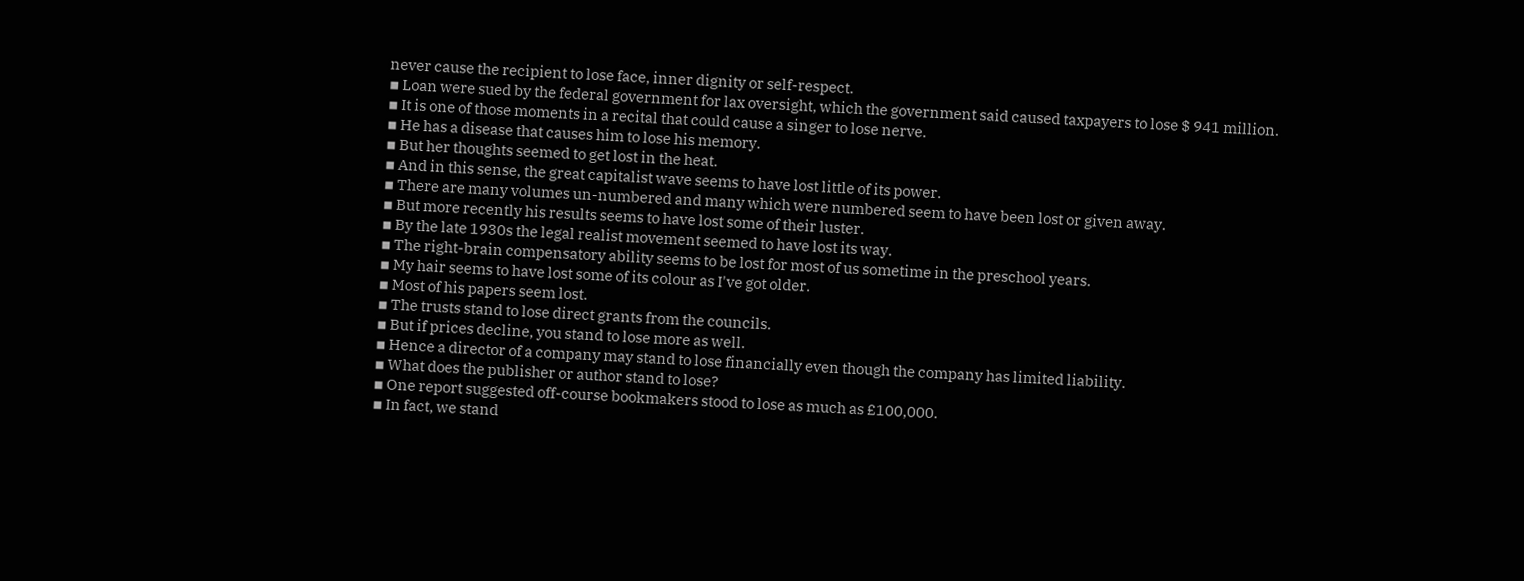never cause the recipient to lose face, inner dignity or self-respect.
▪ Loan were sued by the federal government for lax oversight, which the government said caused taxpayers to lose $ 941 million.
▪ It is one of those moments in a recital that could cause a singer to lose nerve.
▪ He has a disease that causes him to lose his memory.
▪ But her thoughts seemed to get lost in the heat.
▪ And in this sense, the great capitalist wave seems to have lost little of its power.
▪ There are many volumes un-numbered and many which were numbered seem to have been lost or given away.
▪ But more recently his results seems to have lost some of their luster.
▪ By the late 1930s the legal realist movement seemed to have lost its way.
▪ The right-brain compensatory ability seems to be lost for most of us sometime in the preschool years.
▪ My hair seems to have lost some of its colour as I've got older.
▪ Most of his papers seem lost.
▪ The trusts stand to lose direct grants from the councils.
▪ But if prices decline, you stand to lose more as well.
▪ Hence a director of a company may stand to lose financially even though the company has limited liability.
▪ What does the publisher or author stand to lose?
▪ One report suggested off-course bookmakers stood to lose as much as £100,000.
▪ In fact, we stand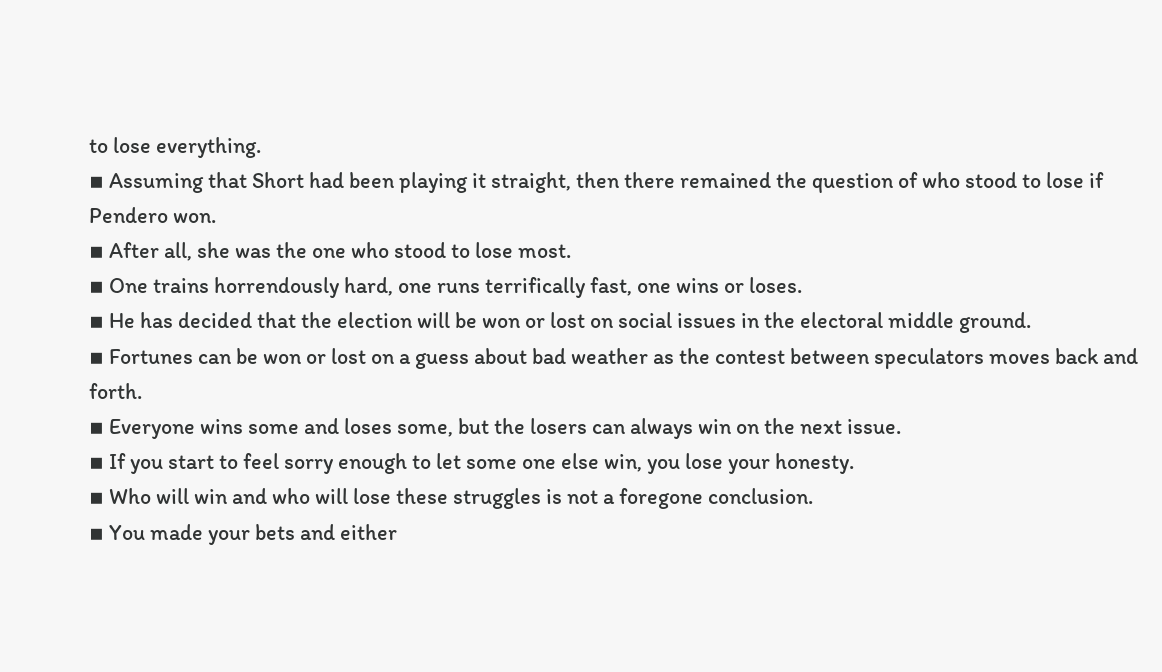to lose everything.
▪ Assuming that Short had been playing it straight, then there remained the question of who stood to lose if Pendero won.
▪ After all, she was the one who stood to lose most.
▪ One trains horrendously hard, one runs terrifically fast, one wins or loses.
▪ He has decided that the election will be won or lost on social issues in the electoral middle ground.
▪ Fortunes can be won or lost on a guess about bad weather as the contest between speculators moves back and forth.
▪ Everyone wins some and loses some, but the losers can always win on the next issue.
▪ If you start to feel sorry enough to let some one else win, you lose your honesty.
▪ Who will win and who will lose these struggles is not a foregone conclusion.
▪ You made your bets and either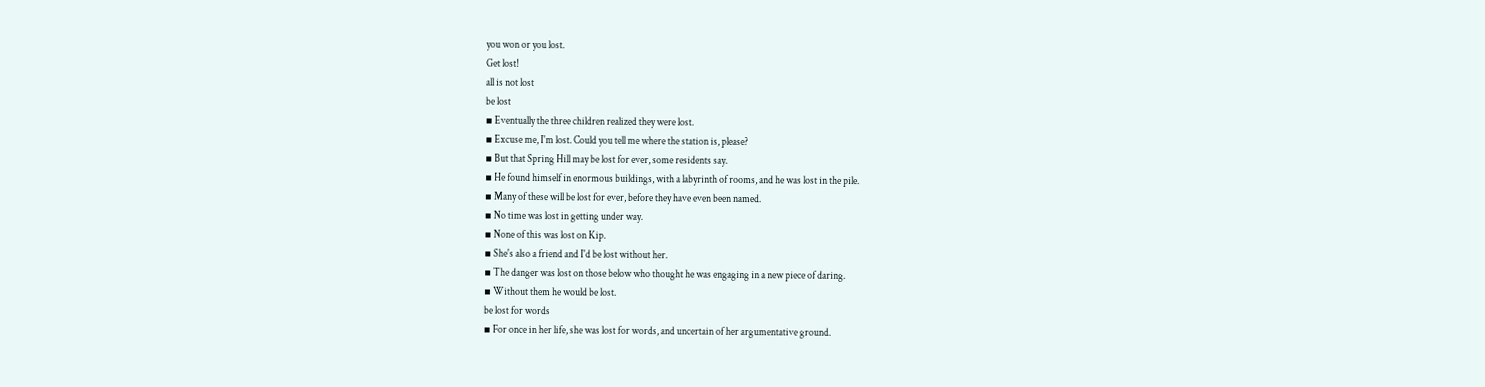you won or you lost.
Get lost!
all is not lost
be lost
▪ Eventually the three children realized they were lost.
▪ Excuse me, I'm lost. Could you tell me where the station is, please?
▪ But that Spring Hill may be lost for ever, some residents say.
▪ He found himself in enormous buildings, with a labyrinth of rooms, and he was lost in the pile.
▪ Many of these will be lost for ever, before they have even been named.
▪ No time was lost in getting under way.
▪ None of this was lost on Kip.
▪ She's also a friend and I'd be lost without her.
▪ The danger was lost on those below who thought he was engaging in a new piece of daring.
▪ Without them he would be lost.
be lost for words
▪ For once in her life, she was lost for words, and uncertain of her argumentative ground.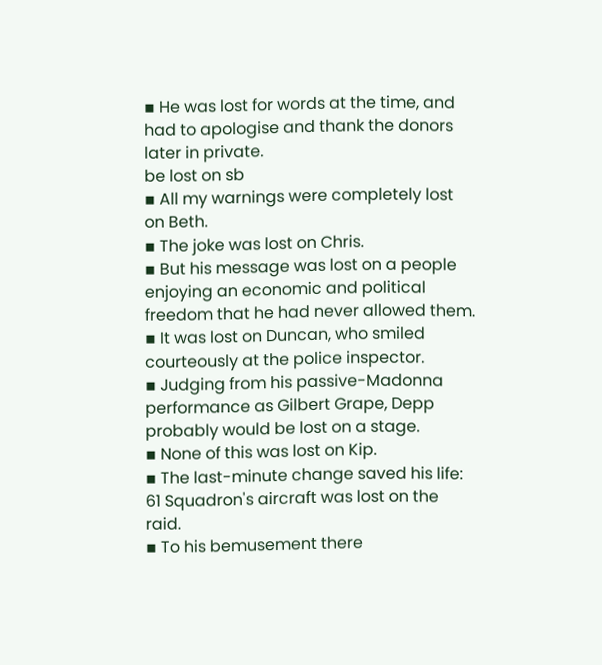▪ He was lost for words at the time, and had to apologise and thank the donors later in private.
be lost on sb
▪ All my warnings were completely lost on Beth.
▪ The joke was lost on Chris.
▪ But his message was lost on a people enjoying an economic and political freedom that he had never allowed them.
▪ It was lost on Duncan, who smiled courteously at the police inspector.
▪ Judging from his passive-Madonna performance as Gilbert Grape, Depp probably would be lost on a stage.
▪ None of this was lost on Kip.
▪ The last-minute change saved his life: 61 Squadron's aircraft was lost on the raid.
▪ To his bemusement there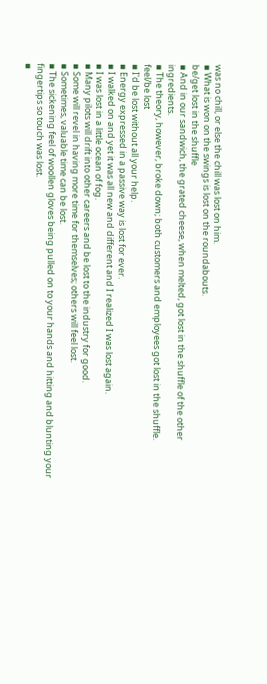was no chill, or else the chill was lost on him.
▪ What is won on the swings is lost on the roundabouts.
be/get lost in the shuffle
▪ And in our sandwich, the grated cheese, when melted, got lost in the shuffle of the other ingredients.
▪ The theory, however, broke down; both customers and employees got lost in the shuffle.
feel/be lost
▪ I'd be lost without all your help.
▪ Energy expressed in a passive way is lost for ever.
▪ I walked on and yet it was all new and different and I realized I was lost again.
▪ I was lost in a little ocean of fog.
▪ Many pilots will drift into other careers and be lost to the industry for good.
▪ Some will revel in having more time for themselves; others will feel lost.
▪ Sometimes, valuable time can be lost.
▪ The sickening feel of woollen gloves being pulled on to your hands and hitting and blunting your fingertips so touch was lost.
▪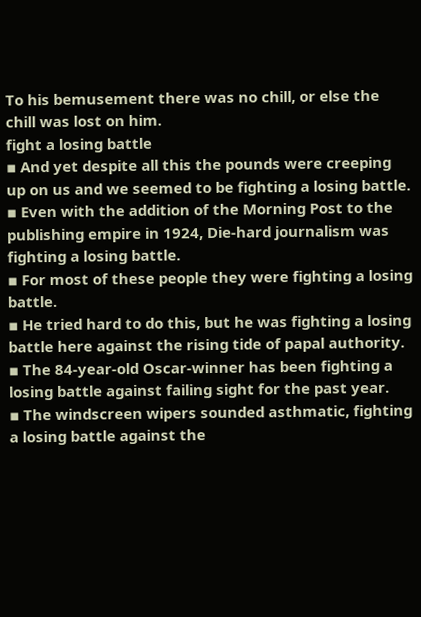To his bemusement there was no chill, or else the chill was lost on him.
fight a losing battle
▪ And yet despite all this the pounds were creeping up on us and we seemed to be fighting a losing battle.
▪ Even with the addition of the Morning Post to the publishing empire in 1924, Die-hard journalism was fighting a losing battle.
▪ For most of these people they were fighting a losing battle.
▪ He tried hard to do this, but he was fighting a losing battle here against the rising tide of papal authority.
▪ The 84-year-old Oscar-winner has been fighting a losing battle against failing sight for the past year.
▪ The windscreen wipers sounded asthmatic, fighting a losing battle against the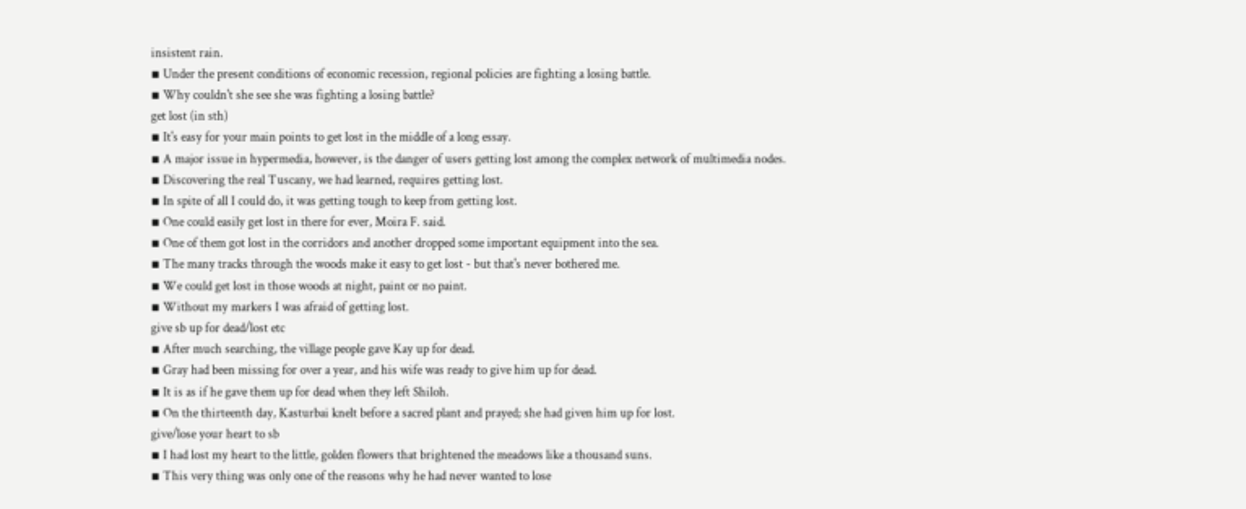insistent rain.
▪ Under the present conditions of economic recession, regional policies are fighting a losing battle.
▪ Why couldn't she see she was fighting a losing battle?
get lost (in sth)
▪ It's easy for your main points to get lost in the middle of a long essay.
▪ A major issue in hypermedia, however, is the danger of users getting lost among the complex network of multimedia nodes.
▪ Discovering the real Tuscany, we had learned, requires getting lost.
▪ In spite of all I could do, it was getting tough to keep from getting lost.
▪ One could easily get lost in there for ever, Moira F. said.
▪ One of them got lost in the corridors and another dropped some important equipment into the sea.
▪ The many tracks through the woods make it easy to get lost - but that's never bothered me.
▪ We could get lost in those woods at night, paint or no paint.
▪ Without my markers I was afraid of getting lost.
give sb up for dead/lost etc
▪ After much searching, the village people gave Kay up for dead.
▪ Gray had been missing for over a year, and his wife was ready to give him up for dead.
▪ It is as if he gave them up for dead when they left Shiloh.
▪ On the thirteenth day, Kasturbai knelt before a sacred plant and prayed; she had given him up for lost.
give/lose your heart to sb
▪ I had lost my heart to the little, golden flowers that brightened the meadows like a thousand suns.
▪ This very thing was only one of the reasons why he had never wanted to lose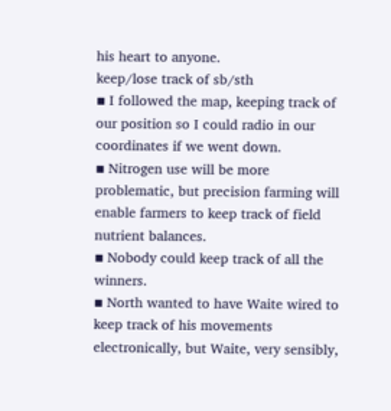his heart to anyone.
keep/lose track of sb/sth
▪ I followed the map, keeping track of our position so I could radio in our coordinates if we went down.
▪ Nitrogen use will be more problematic, but precision farming will enable farmers to keep track of field nutrient balances.
▪ Nobody could keep track of all the winners.
▪ North wanted to have Waite wired to keep track of his movements electronically, but Waite, very sensibly,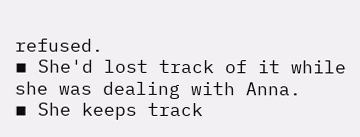refused.
▪ She'd lost track of it while she was dealing with Anna.
▪ She keeps track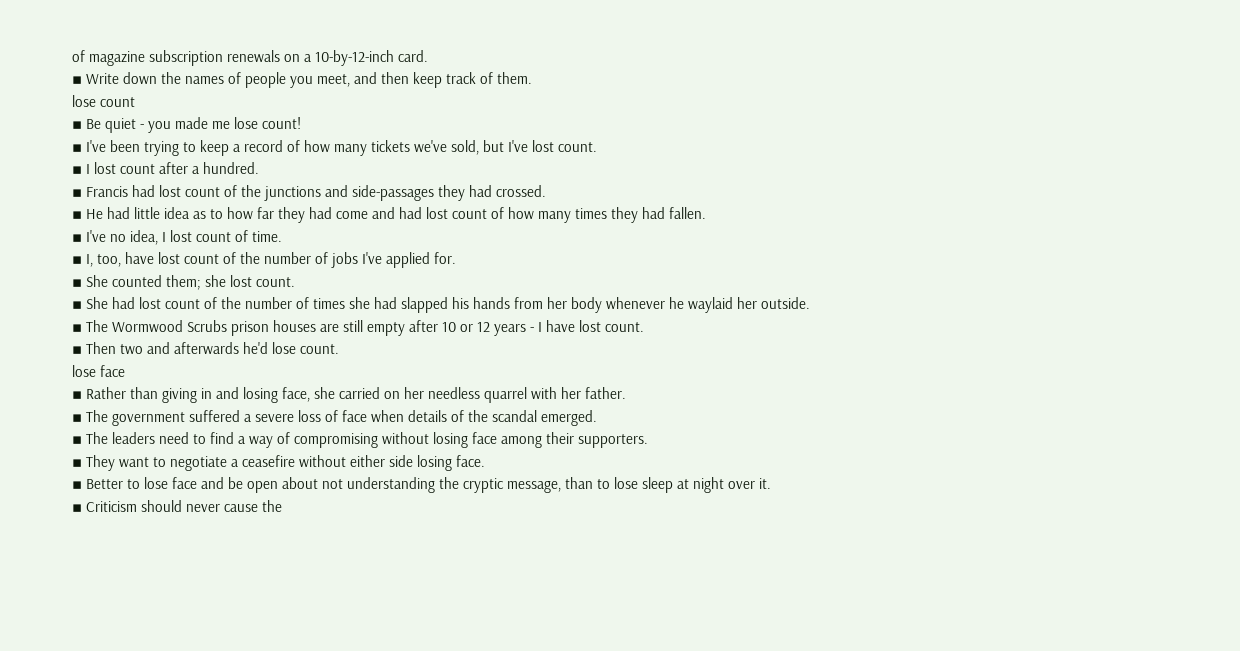of magazine subscription renewals on a 10-by-12-inch card.
▪ Write down the names of people you meet, and then keep track of them.
lose count
▪ Be quiet - you made me lose count!
▪ I've been trying to keep a record of how many tickets we've sold, but I've lost count.
▪ I lost count after a hundred.
▪ Francis had lost count of the junctions and side-passages they had crossed.
▪ He had little idea as to how far they had come and had lost count of how many times they had fallen.
▪ I've no idea, I lost count of time.
▪ I, too, have lost count of the number of jobs I've applied for.
▪ She counted them; she lost count.
▪ She had lost count of the number of times she had slapped his hands from her body whenever he waylaid her outside.
▪ The Wormwood Scrubs prison houses are still empty after 10 or 12 years - I have lost count.
▪ Then two and afterwards he'd lose count.
lose face
▪ Rather than giving in and losing face, she carried on her needless quarrel with her father.
▪ The government suffered a severe loss of face when details of the scandal emerged.
▪ The leaders need to find a way of compromising without losing face among their supporters.
▪ They want to negotiate a ceasefire without either side losing face.
▪ Better to lose face and be open about not understanding the cryptic message, than to lose sleep at night over it.
▪ Criticism should never cause the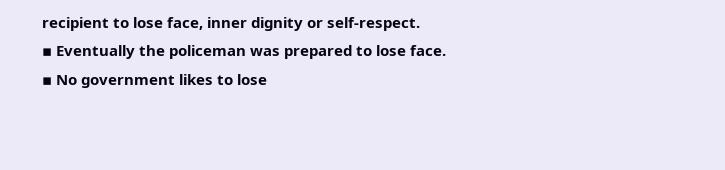recipient to lose face, inner dignity or self-respect.
▪ Eventually the policeman was prepared to lose face.
▪ No government likes to lose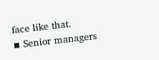face like that.
▪ Senior managers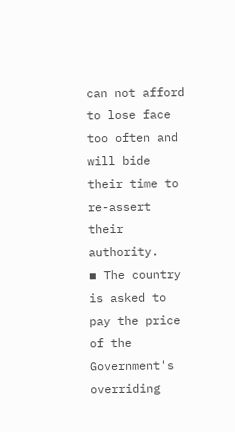can not afford to lose face too often and will bide their time to re-assert their authority.
▪ The country is asked to pay the price of the Government's overriding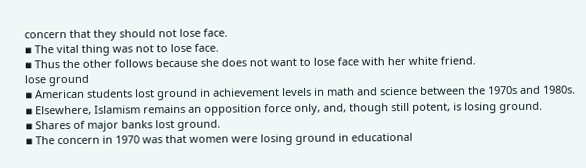concern that they should not lose face.
▪ The vital thing was not to lose face.
▪ Thus the other follows because she does not want to lose face with her white friend.
lose ground
▪ American students lost ground in achievement levels in math and science between the 1970s and 1980s.
▪ Elsewhere, Islamism remains an opposition force only, and, though still potent, is losing ground.
▪ Shares of major banks lost ground.
▪ The concern in 1970 was that women were losing ground in educational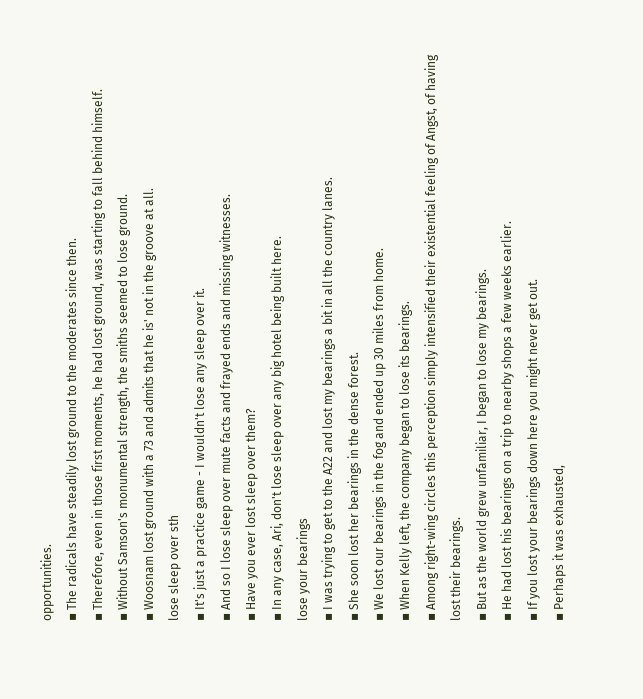opportunities.
▪ The radicals have steadily lost ground to the moderates since then.
▪ Therefore, even in those first moments, he had lost ground, was starting to fall behind himself.
▪ Without Samson's monumental strength, the smiths seemed to lose ground.
▪ Woosnam lost ground with a 73 and admits that he is' not in the groove at all.
lose sleep over sth
▪ It's just a practice game - I wouldn't lose any sleep over it.
▪ And so I lose sleep over mute facts and frayed ends and missing witnesses.
▪ Have you ever lost sleep over them?
▪ In any case, Ari, don't lose sleep over any big hotel being built here.
lose your bearings
▪ I was trying to get to the A22 and lost my bearings a bit in all the country lanes.
▪ She soon lost her bearings in the dense forest.
▪ We lost our bearings in the fog and ended up 30 miles from home.
▪ When Kelly left, the company began to lose its bearings.
▪ Among right-wing circles this perception simply intensified their existential feeling of Angst, of having lost their bearings.
▪ But as the world grew unfamiliar, I began to lose my bearings.
▪ He had lost his bearings on a trip to nearby shops a few weeks earlier.
▪ If you lost your bearings down here you might never get out.
▪ Perhaps it was exhausted,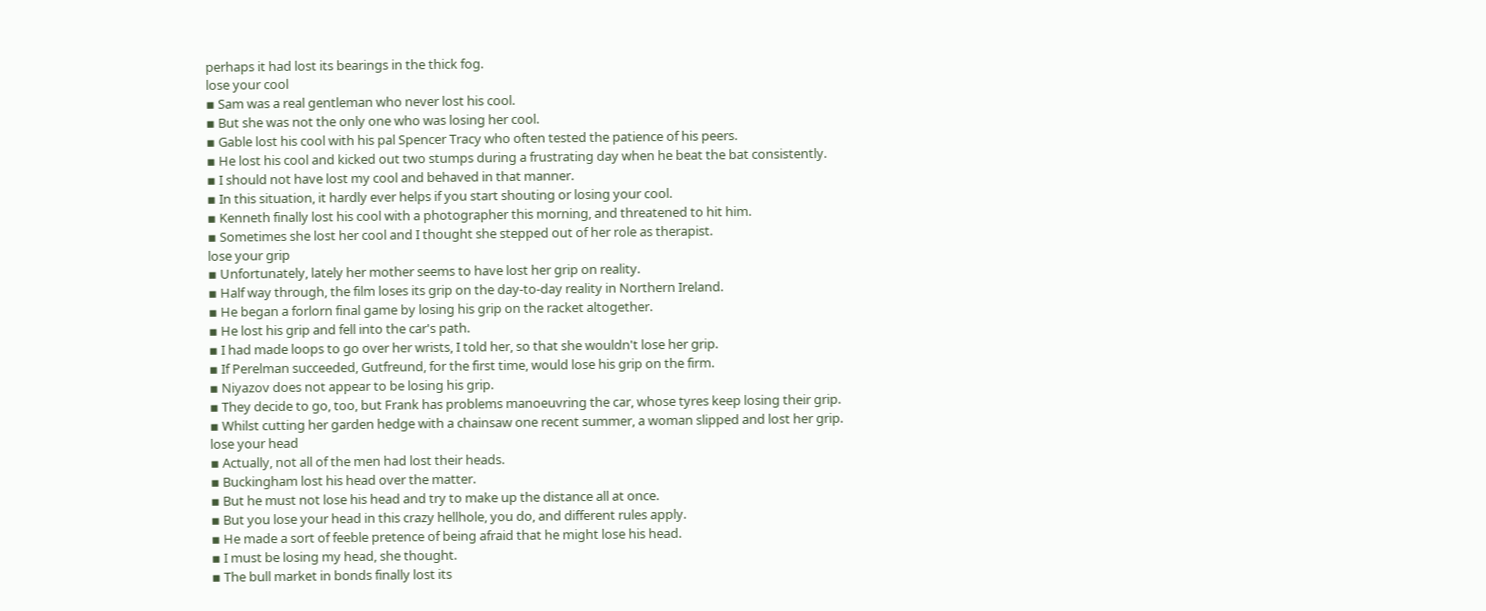perhaps it had lost its bearings in the thick fog.
lose your cool
▪ Sam was a real gentleman who never lost his cool.
▪ But she was not the only one who was losing her cool.
▪ Gable lost his cool with his pal Spencer Tracy who often tested the patience of his peers.
▪ He lost his cool and kicked out two stumps during a frustrating day when he beat the bat consistently.
▪ I should not have lost my cool and behaved in that manner.
▪ In this situation, it hardly ever helps if you start shouting or losing your cool.
▪ Kenneth finally lost his cool with a photographer this morning, and threatened to hit him.
▪ Sometimes she lost her cool and I thought she stepped out of her role as therapist.
lose your grip
▪ Unfortunately, lately her mother seems to have lost her grip on reality.
▪ Half way through, the film loses its grip on the day-to-day reality in Northern Ireland.
▪ He began a forlorn final game by losing his grip on the racket altogether.
▪ He lost his grip and fell into the car's path.
▪ I had made loops to go over her wrists, I told her, so that she wouldn't lose her grip.
▪ If Perelman succeeded, Gutfreund, for the first time, would lose his grip on the firm.
▪ Niyazov does not appear to be losing his grip.
▪ They decide to go, too, but Frank has problems manoeuvring the car, whose tyres keep losing their grip.
▪ Whilst cutting her garden hedge with a chainsaw one recent summer, a woman slipped and lost her grip.
lose your head
▪ Actually, not all of the men had lost their heads.
▪ Buckingham lost his head over the matter.
▪ But he must not lose his head and try to make up the distance all at once.
▪ But you lose your head in this crazy hellhole, you do, and different rules apply.
▪ He made a sort of feeble pretence of being afraid that he might lose his head.
▪ I must be losing my head, she thought.
▪ The bull market in bonds finally lost its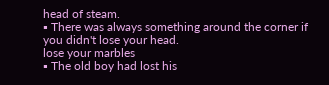head of steam.
▪ There was always something around the corner if you didn't lose your head.
lose your marbles
▪ The old boy had lost his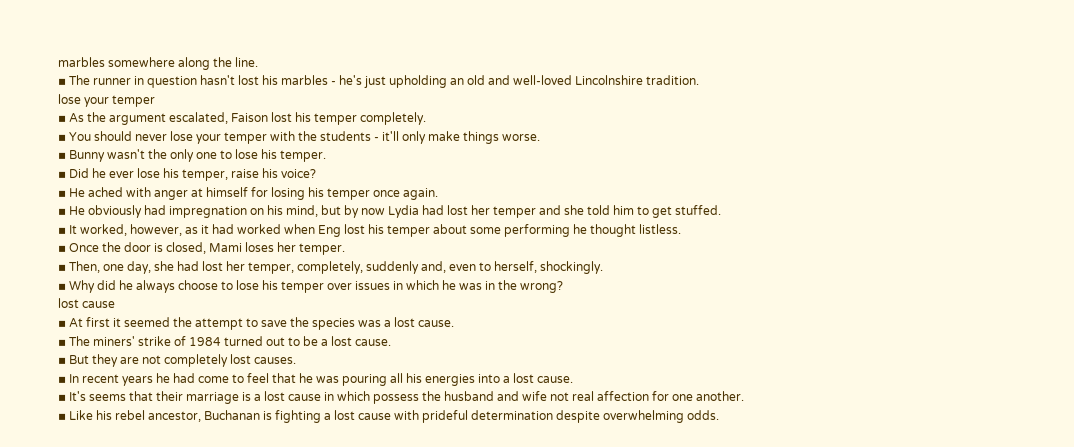marbles somewhere along the line.
▪ The runner in question hasn't lost his marbles - he's just upholding an old and well-loved Lincolnshire tradition.
lose your temper
▪ As the argument escalated, Faison lost his temper completely.
▪ You should never lose your temper with the students - it'll only make things worse.
▪ Bunny wasn't the only one to lose his temper.
▪ Did he ever lose his temper, raise his voice?
▪ He ached with anger at himself for losing his temper once again.
▪ He obviously had impregnation on his mind, but by now Lydia had lost her temper and she told him to get stuffed.
▪ It worked, however, as it had worked when Eng lost his temper about some performing he thought listless.
▪ Once the door is closed, Mami loses her temper.
▪ Then, one day, she had lost her temper, completely, suddenly and, even to herself, shockingly.
▪ Why did he always choose to lose his temper over issues in which he was in the wrong?
lost cause
▪ At first it seemed the attempt to save the species was a lost cause.
▪ The miners' strike of 1984 turned out to be a lost cause.
▪ But they are not completely lost causes.
▪ In recent years he had come to feel that he was pouring all his energies into a lost cause.
▪ It's seems that their marriage is a lost cause in which possess the husband and wife not real affection for one another.
▪ Like his rebel ancestor, Buchanan is fighting a lost cause with prideful determination despite overwhelming odds.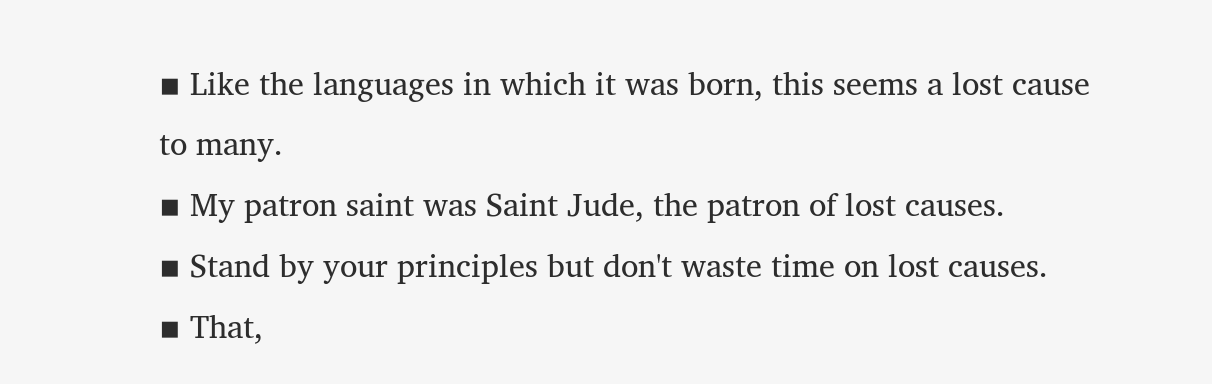▪ Like the languages in which it was born, this seems a lost cause to many.
▪ My patron saint was Saint Jude, the patron of lost causes.
▪ Stand by your principles but don't waste time on lost causes.
▪ That,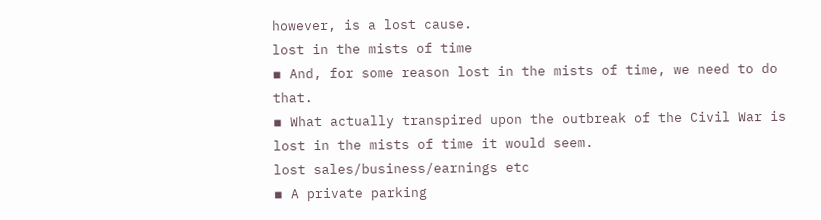however, is a lost cause.
lost in the mists of time
▪ And, for some reason lost in the mists of time, we need to do that.
▪ What actually transpired upon the outbreak of the Civil War is lost in the mists of time it would seem.
lost sales/business/earnings etc
▪ A private parking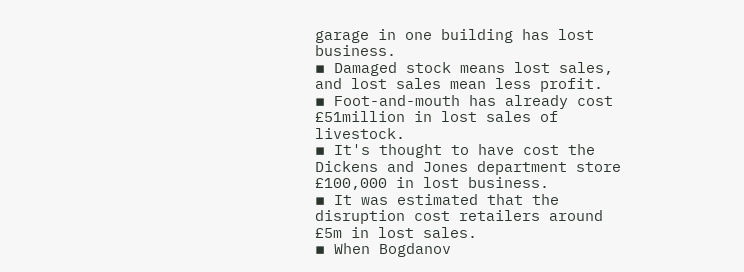garage in one building has lost business.
▪ Damaged stock means lost sales, and lost sales mean less profit.
▪ Foot-and-mouth has already cost £51million in lost sales of livestock.
▪ It's thought to have cost the Dickens and Jones department store £100,000 in lost business.
▪ It was estimated that the disruption cost retailers around £5m in lost sales.
▪ When Bogdanov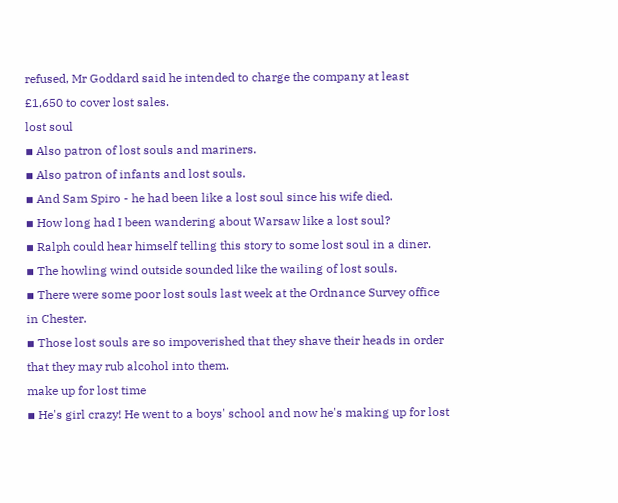refused, Mr Goddard said he intended to charge the company at least £1,650 to cover lost sales.
lost soul
▪ Also patron of lost souls and mariners.
▪ Also patron of infants and lost souls.
▪ And Sam Spiro - he had been like a lost soul since his wife died.
▪ How long had I been wandering about Warsaw like a lost soul?
▪ Ralph could hear himself telling this story to some lost soul in a diner.
▪ The howling wind outside sounded like the wailing of lost souls.
▪ There were some poor lost souls last week at the Ordnance Survey office in Chester.
▪ Those lost souls are so impoverished that they shave their heads in order that they may rub alcohol into them.
make up for lost time
▪ He's girl crazy! He went to a boys' school and now he's making up for lost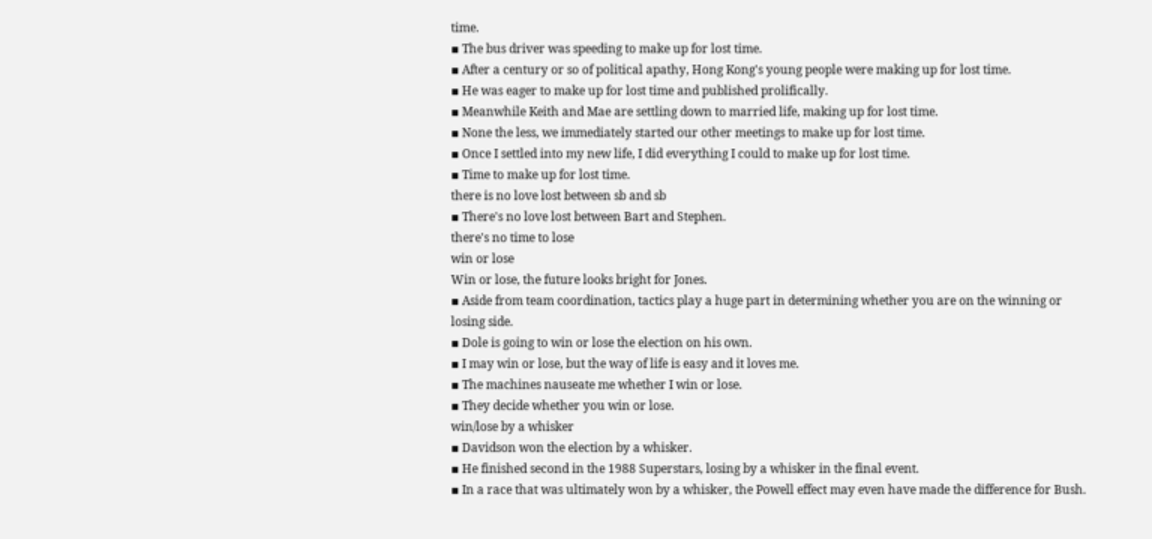time.
▪ The bus driver was speeding to make up for lost time.
▪ After a century or so of political apathy, Hong Kong's young people were making up for lost time.
▪ He was eager to make up for lost time and published prolifically.
▪ Meanwhile Keith and Mae are settling down to married life, making up for lost time.
▪ None the less, we immediately started our other meetings to make up for lost time.
▪ Once I settled into my new life, I did everything I could to make up for lost time.
▪ Time to make up for lost time.
there is no love lost between sb and sb
▪ There's no love lost between Bart and Stephen.
there's no time to lose
win or lose
Win or lose, the future looks bright for Jones.
▪ Aside from team coordination, tactics play a huge part in determining whether you are on the winning or losing side.
▪ Dole is going to win or lose the election on his own.
▪ I may win or lose, but the way of life is easy and it loves me.
▪ The machines nauseate me whether I win or lose.
▪ They decide whether you win or lose.
win/lose by a whisker
▪ Davidson won the election by a whisker.
▪ He finished second in the 1988 Superstars, losing by a whisker in the final event.
▪ In a race that was ultimately won by a whisker, the Powell effect may even have made the difference for Bush.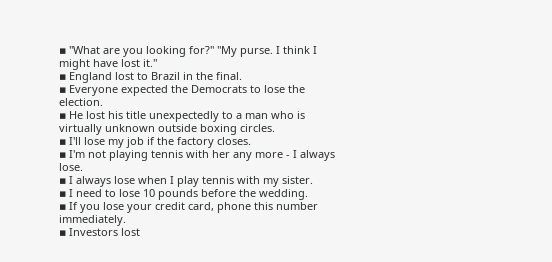▪ "What are you looking for?" "My purse. I think I might have lost it."
▪ England lost to Brazil in the final.
▪ Everyone expected the Democrats to lose the election.
▪ He lost his title unexpectedly to a man who is virtually unknown outside boxing circles.
▪ I'll lose my job if the factory closes.
▪ I'm not playing tennis with her any more - I always lose.
▪ I always lose when I play tennis with my sister.
▪ I need to lose 10 pounds before the wedding.
▪ If you lose your credit card, phone this number immediately.
▪ Investors lost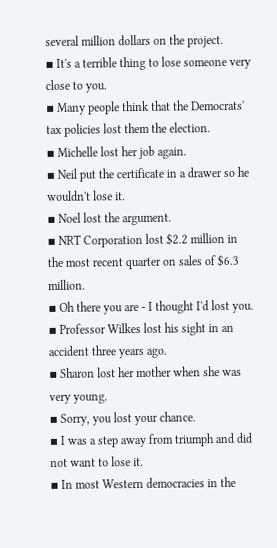several million dollars on the project.
▪ It's a terrible thing to lose someone very close to you.
▪ Many people think that the Democrats' tax policies lost them the election.
▪ Michelle lost her job again.
▪ Neil put the certificate in a drawer so he wouldn't lose it.
▪ Noel lost the argument.
▪ NRT Corporation lost $2.2 million in the most recent quarter on sales of $6.3 million.
▪ Oh there you are - I thought I'd lost you.
▪ Professor Wilkes lost his sight in an accident three years ago.
▪ Sharon lost her mother when she was very young.
▪ Sorry, you lost your chance.
▪ I was a step away from triumph and did not want to lose it.
▪ In most Western democracies in the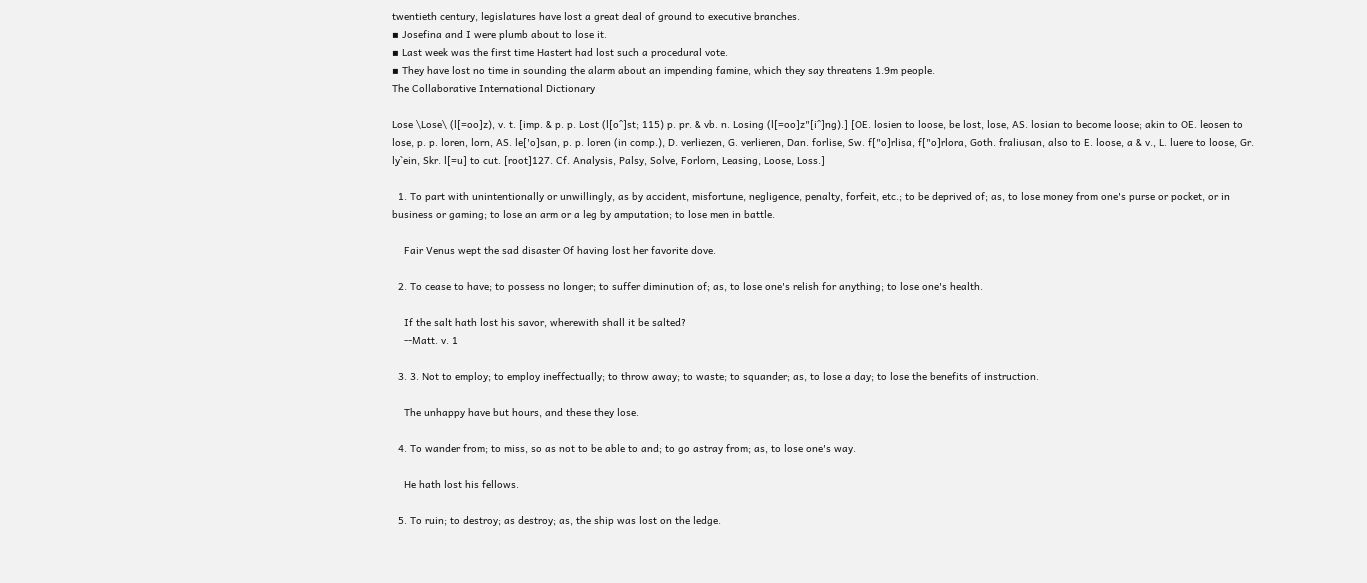twentieth century, legislatures have lost a great deal of ground to executive branches.
▪ Josefina and I were plumb about to lose it.
▪ Last week was the first time Hastert had lost such a procedural vote.
▪ They have lost no time in sounding the alarm about an impending famine, which they say threatens 1.9m people.
The Collaborative International Dictionary

Lose \Lose\ (l[=oo]z), v. t. [imp. & p. p. Lost (l[o^]st; 115) p. pr. & vb. n. Losing (l[=oo]z"[i^]ng).] [OE. losien to loose, be lost, lose, AS. losian to become loose; akin to OE. leosen to lose, p. p. loren, lorn, AS. le['o]san, p. p. loren (in comp.), D. verliezen, G. verlieren, Dan. forlise, Sw. f["o]rlisa, f["o]rlora, Goth. fraliusan, also to E. loose, a & v., L. luere to loose, Gr. ly`ein, Skr. l[=u] to cut. [root]127. Cf. Analysis, Palsy, Solve, Forlorn, Leasing, Loose, Loss.]

  1. To part with unintentionally or unwillingly, as by accident, misfortune, negligence, penalty, forfeit, etc.; to be deprived of; as, to lose money from one's purse or pocket, or in business or gaming; to lose an arm or a leg by amputation; to lose men in battle.

    Fair Venus wept the sad disaster Of having lost her favorite dove.

  2. To cease to have; to possess no longer; to suffer diminution of; as, to lose one's relish for anything; to lose one's health.

    If the salt hath lost his savor, wherewith shall it be salted?
    --Matt. v. 1

  3. 3. Not to employ; to employ ineffectually; to throw away; to waste; to squander; as, to lose a day; to lose the benefits of instruction.

    The unhappy have but hours, and these they lose.

  4. To wander from; to miss, so as not to be able to and; to go astray from; as, to lose one's way.

    He hath lost his fellows.

  5. To ruin; to destroy; as destroy; as, the ship was lost on the ledge.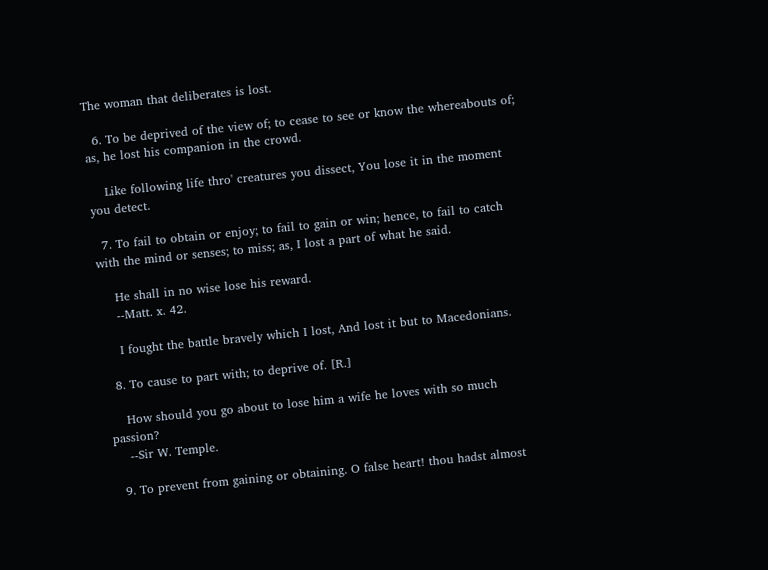The woman that deliberates is lost.

  6. To be deprived of the view of; to cease to see or know the whereabouts of; as, he lost his companion in the crowd.

    Like following life thro' creatures you dissect, You lose it in the moment you detect.

  7. To fail to obtain or enjoy; to fail to gain or win; hence, to fail to catch with the mind or senses; to miss; as, I lost a part of what he said.

    He shall in no wise lose his reward.
    --Matt. x. 42.

    I fought the battle bravely which I lost, And lost it but to Macedonians.

  8. To cause to part with; to deprive of. [R.]

    How should you go about to lose him a wife he loves with so much passion?
    --Sir W. Temple.

  9. To prevent from gaining or obtaining. O false heart! thou hadst almost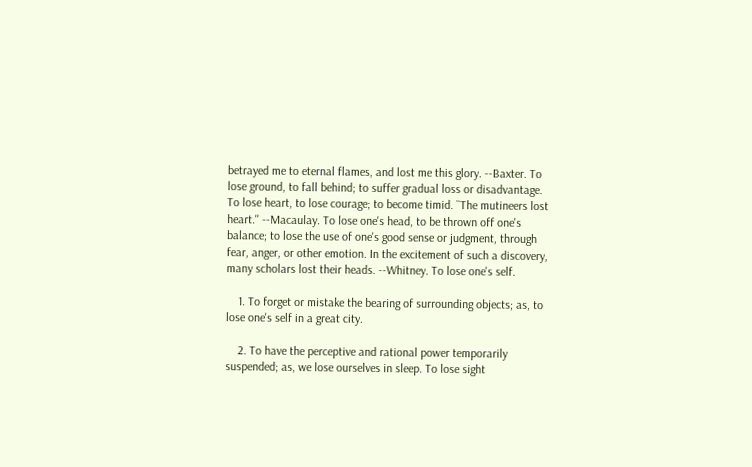betrayed me to eternal flames, and lost me this glory. --Baxter. To lose ground, to fall behind; to suffer gradual loss or disadvantage. To lose heart, to lose courage; to become timid. ``The mutineers lost heart.'' --Macaulay. To lose one's head, to be thrown off one's balance; to lose the use of one's good sense or judgment, through fear, anger, or other emotion. In the excitement of such a discovery, many scholars lost their heads. --Whitney. To lose one's self.

    1. To forget or mistake the bearing of surrounding objects; as, to lose one's self in a great city.

    2. To have the perceptive and rational power temporarily suspended; as, we lose ourselves in sleep. To lose sight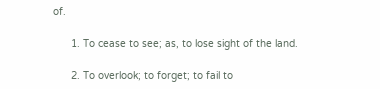of.

      1. To cease to see; as, to lose sight of the land.

      2. To overlook; to forget; to fail to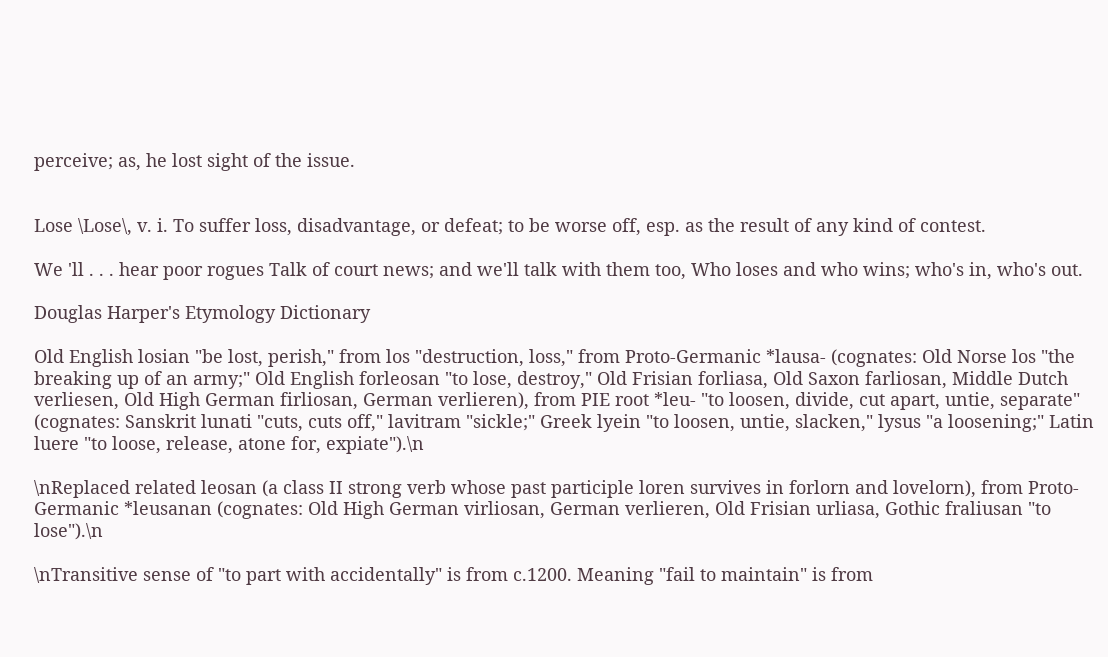perceive; as, he lost sight of the issue.


Lose \Lose\, v. i. To suffer loss, disadvantage, or defeat; to be worse off, esp. as the result of any kind of contest.

We 'll . . . hear poor rogues Talk of court news; and we'll talk with them too, Who loses and who wins; who's in, who's out.

Douglas Harper's Etymology Dictionary

Old English losian "be lost, perish," from los "destruction, loss," from Proto-Germanic *lausa- (cognates: Old Norse los "the breaking up of an army;" Old English forleosan "to lose, destroy," Old Frisian forliasa, Old Saxon farliosan, Middle Dutch verliesen, Old High German firliosan, German verlieren), from PIE root *leu- "to loosen, divide, cut apart, untie, separate" (cognates: Sanskrit lunati "cuts, cuts off," lavitram "sickle;" Greek lyein "to loosen, untie, slacken," lysus "a loosening;" Latin luere "to loose, release, atone for, expiate").\n

\nReplaced related leosan (a class II strong verb whose past participle loren survives in forlorn and lovelorn), from Proto-Germanic *leusanan (cognates: Old High German virliosan, German verlieren, Old Frisian urliasa, Gothic fraliusan "to lose").\n

\nTransitive sense of "to part with accidentally" is from c.1200. Meaning "fail to maintain" is from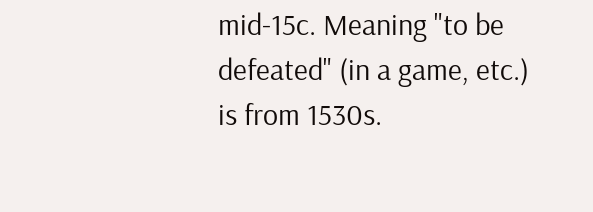mid-15c. Meaning "to be defeated" (in a game, etc.) is from 1530s.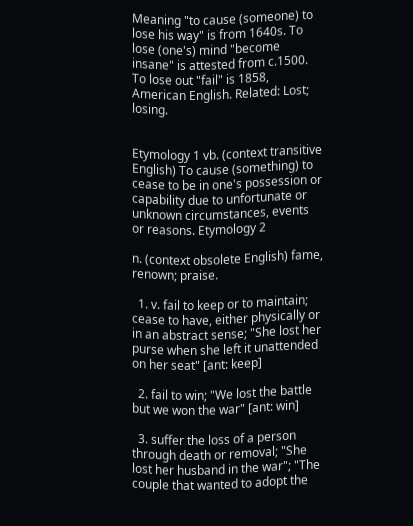Meaning "to cause (someone) to lose his way" is from 1640s. To lose (one's) mind "become insane" is attested from c.1500. To lose out "fail" is 1858, American English. Related: Lost; losing.


Etymology 1 vb. (context transitive English) To cause (something) to cease to be in one's possession or capability due to unfortunate or unknown circumstances, events or reasons. Etymology 2

n. (context obsolete English) fame, renown; praise.

  1. v. fail to keep or to maintain; cease to have, either physically or in an abstract sense; "She lost her purse when she left it unattended on her seat" [ant: keep]

  2. fail to win; "We lost the battle but we won the war" [ant: win]

  3. suffer the loss of a person through death or removal; "She lost her husband in the war"; "The couple that wanted to adopt the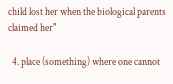child lost her when the biological parents claimed her"

  4. place (something) where one cannot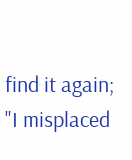find it again; "I misplaced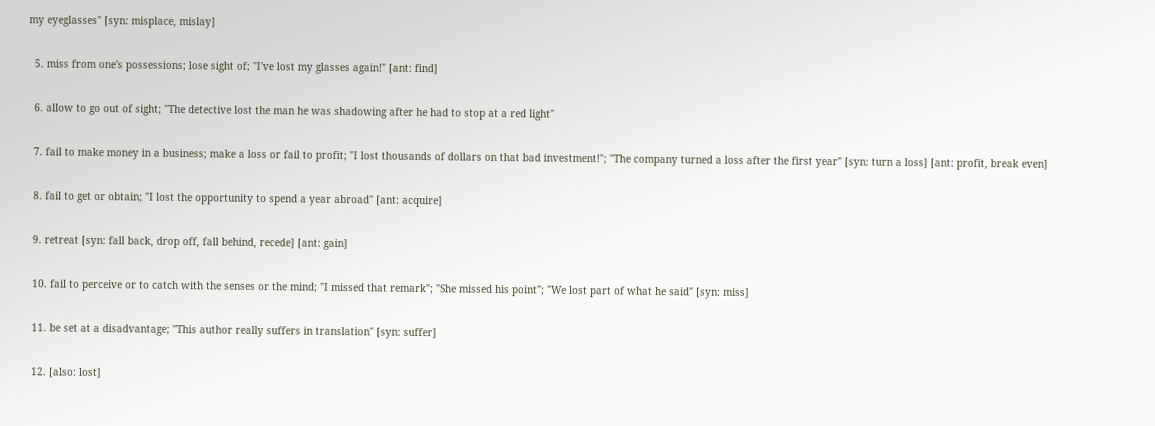my eyeglasses" [syn: misplace, mislay]

  5. miss from one's possessions; lose sight of; "I've lost my glasses again!" [ant: find]

  6. allow to go out of sight; "The detective lost the man he was shadowing after he had to stop at a red light"

  7. fail to make money in a business; make a loss or fail to profit; "I lost thousands of dollars on that bad investment!"; "The company turned a loss after the first year" [syn: turn a loss] [ant: profit, break even]

  8. fail to get or obtain; "I lost the opportunity to spend a year abroad" [ant: acquire]

  9. retreat [syn: fall back, drop off, fall behind, recede] [ant: gain]

  10. fail to perceive or to catch with the senses or the mind; "I missed that remark"; "She missed his point"; "We lost part of what he said" [syn: miss]

  11. be set at a disadvantage; "This author really suffers in translation" [syn: suffer]

  12. [also: lost]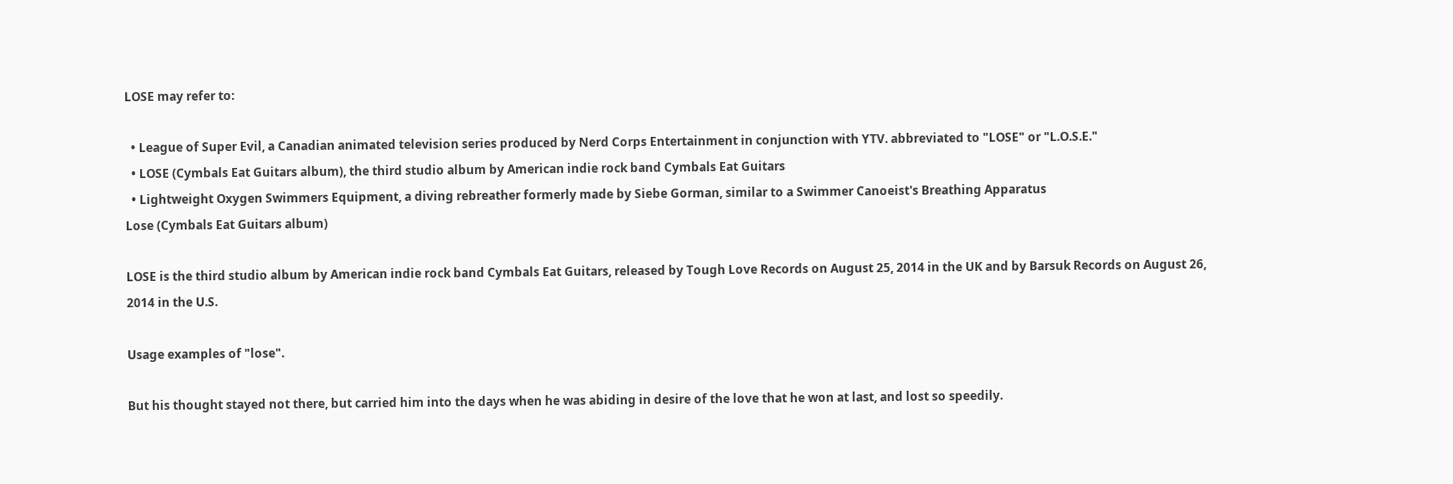LOSE may refer to:

  • League of Super Evil, a Canadian animated television series produced by Nerd Corps Entertainment in conjunction with YTV. abbreviated to "LOSE" or "L.O.S.E."
  • LOSE (Cymbals Eat Guitars album), the third studio album by American indie rock band Cymbals Eat Guitars
  • Lightweight Oxygen Swimmers Equipment, a diving rebreather formerly made by Siebe Gorman, similar to a Swimmer Canoeist's Breathing Apparatus
Lose (Cymbals Eat Guitars album)

LOSE is the third studio album by American indie rock band Cymbals Eat Guitars, released by Tough Love Records on August 25, 2014 in the UK and by Barsuk Records on August 26, 2014 in the U.S.

Usage examples of "lose".

But his thought stayed not there, but carried him into the days when he was abiding in desire of the love that he won at last, and lost so speedily.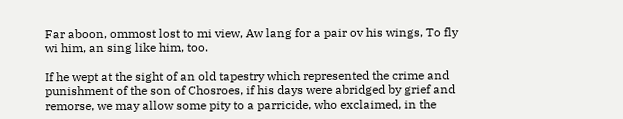Far aboon, ommost lost to mi view, Aw lang for a pair ov his wings, To fly wi him, an sing like him, too.

If he wept at the sight of an old tapestry which represented the crime and punishment of the son of Chosroes, if his days were abridged by grief and remorse, we may allow some pity to a parricide, who exclaimed, in the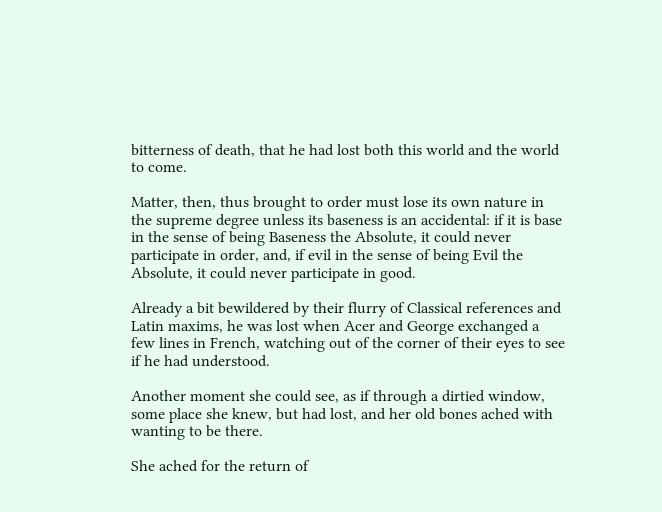bitterness of death, that he had lost both this world and the world to come.

Matter, then, thus brought to order must lose its own nature in the supreme degree unless its baseness is an accidental: if it is base in the sense of being Baseness the Absolute, it could never participate in order, and, if evil in the sense of being Evil the Absolute, it could never participate in good.

Already a bit bewildered by their flurry of Classical references and Latin maxims, he was lost when Acer and George exchanged a few lines in French, watching out of the corner of their eyes to see if he had understood.

Another moment she could see, as if through a dirtied window, some place she knew, but had lost, and her old bones ached with wanting to be there.

She ached for the return of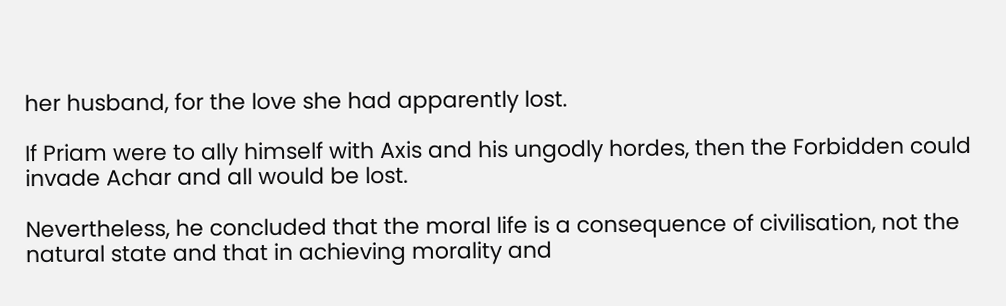her husband, for the love she had apparently lost.

If Priam were to ally himself with Axis and his ungodly hordes, then the Forbidden could invade Achar and all would be lost.

Nevertheless, he concluded that the moral life is a consequence of civilisation, not the natural state and that in achieving morality and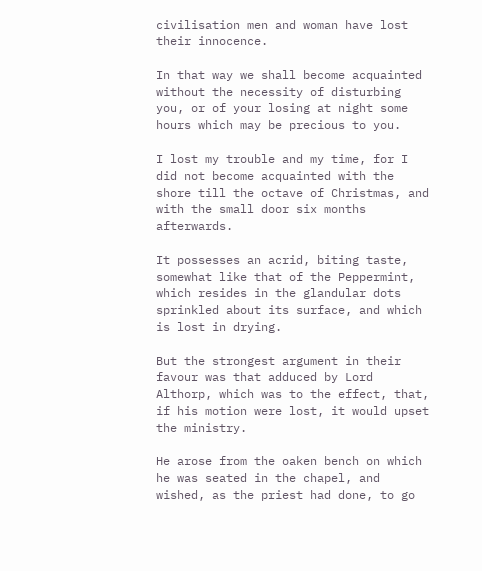civilisation men and woman have lost their innocence.

In that way we shall become acquainted without the necessity of disturbing you, or of your losing at night some hours which may be precious to you.

I lost my trouble and my time, for I did not become acquainted with the shore till the octave of Christmas, and with the small door six months afterwards.

It possesses an acrid, biting taste, somewhat like that of the Peppermint, which resides in the glandular dots sprinkled about its surface, and which is lost in drying.

But the strongest argument in their favour was that adduced by Lord Althorp, which was to the effect, that, if his motion were lost, it would upset the ministry.

He arose from the oaken bench on which he was seated in the chapel, and wished, as the priest had done, to go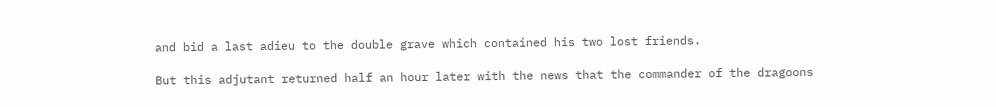and bid a last adieu to the double grave which contained his two lost friends.

But this adjutant returned half an hour later with the news that the commander of the dragoons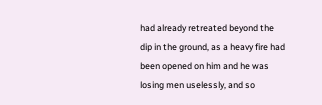had already retreated beyond the dip in the ground, as a heavy fire had been opened on him and he was losing men uselessly, and so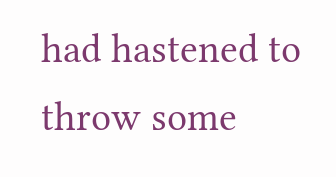had hastened to throw some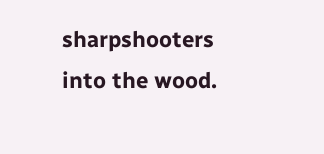sharpshooters into the wood.